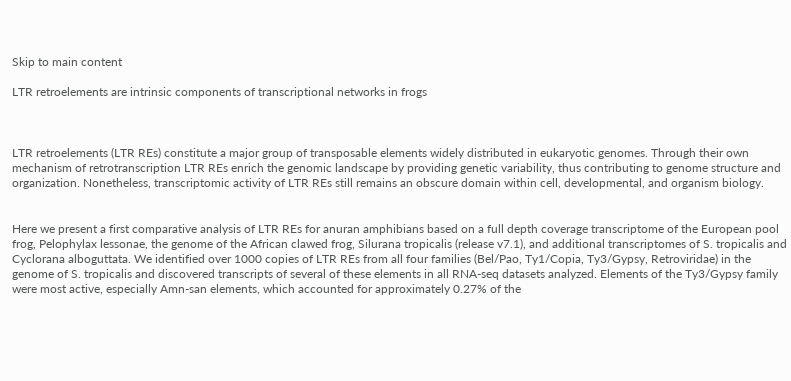Skip to main content

LTR retroelements are intrinsic components of transcriptional networks in frogs



LTR retroelements (LTR REs) constitute a major group of transposable elements widely distributed in eukaryotic genomes. Through their own mechanism of retrotranscription LTR REs enrich the genomic landscape by providing genetic variability, thus contributing to genome structure and organization. Nonetheless, transcriptomic activity of LTR REs still remains an obscure domain within cell, developmental, and organism biology.


Here we present a first comparative analysis of LTR REs for anuran amphibians based on a full depth coverage transcriptome of the European pool frog, Pelophylax lessonae, the genome of the African clawed frog, Silurana tropicalis (release v7.1), and additional transcriptomes of S. tropicalis and Cyclorana alboguttata. We identified over 1000 copies of LTR REs from all four families (Bel/Pao, Ty1/Copia, Ty3/Gypsy, Retroviridae) in the genome of S. tropicalis and discovered transcripts of several of these elements in all RNA-seq datasets analyzed. Elements of the Ty3/Gypsy family were most active, especially Amn-san elements, which accounted for approximately 0.27% of the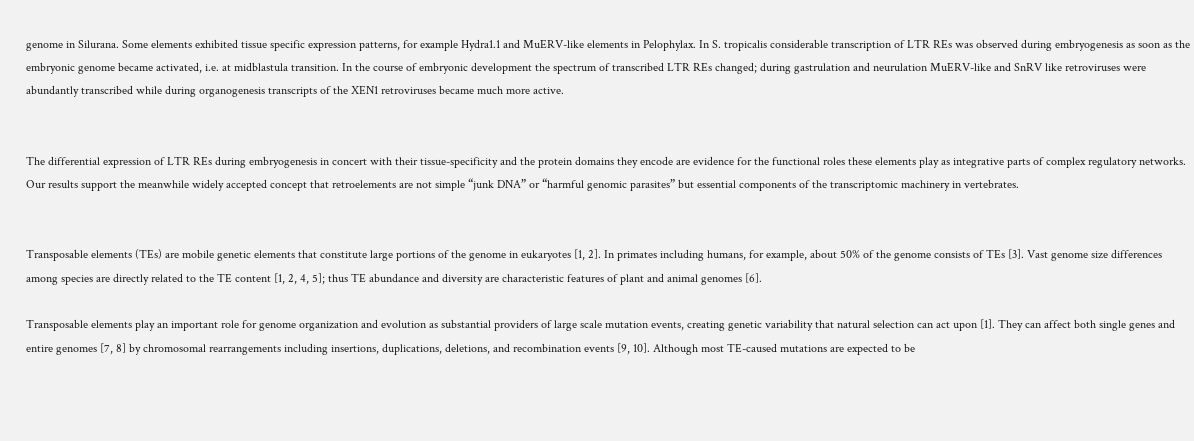genome in Silurana. Some elements exhibited tissue specific expression patterns, for example Hydra1.1 and MuERV-like elements in Pelophylax. In S. tropicalis considerable transcription of LTR REs was observed during embryogenesis as soon as the embryonic genome became activated, i.e. at midblastula transition. In the course of embryonic development the spectrum of transcribed LTR REs changed; during gastrulation and neurulation MuERV-like and SnRV like retroviruses were abundantly transcribed while during organogenesis transcripts of the XEN1 retroviruses became much more active.


The differential expression of LTR REs during embryogenesis in concert with their tissue-specificity and the protein domains they encode are evidence for the functional roles these elements play as integrative parts of complex regulatory networks. Our results support the meanwhile widely accepted concept that retroelements are not simple “junk DNA” or “harmful genomic parasites” but essential components of the transcriptomic machinery in vertebrates.


Transposable elements (TEs) are mobile genetic elements that constitute large portions of the genome in eukaryotes [1, 2]. In primates including humans, for example, about 50% of the genome consists of TEs [3]. Vast genome size differences among species are directly related to the TE content [1, 2, 4, 5]; thus TE abundance and diversity are characteristic features of plant and animal genomes [6].

Transposable elements play an important role for genome organization and evolution as substantial providers of large scale mutation events, creating genetic variability that natural selection can act upon [1]. They can affect both single genes and entire genomes [7, 8] by chromosomal rearrangements including insertions, duplications, deletions, and recombination events [9, 10]. Although most TE-caused mutations are expected to be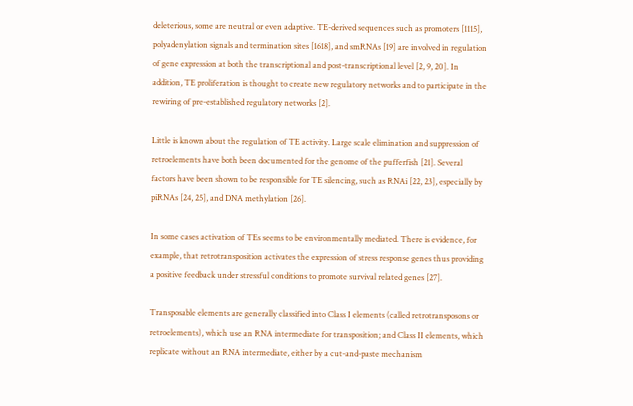deleterious, some are neutral or even adaptive. TE-derived sequences such as promoters [1115], polyadenylation signals and termination sites [1618], and smRNAs [19] are involved in regulation of gene expression at both the transcriptional and post-transcriptional level [2, 9, 20]. In addition, TE proliferation is thought to create new regulatory networks and to participate in the rewiring of pre-established regulatory networks [2].

Little is known about the regulation of TE activity. Large scale elimination and suppression of retroelements have both been documented for the genome of the pufferfish [21]. Several factors have been shown to be responsible for TE silencing, such as RNAi [22, 23], especially by piRNAs [24, 25], and DNA methylation [26].

In some cases activation of TEs seems to be environmentally mediated. There is evidence, for example, that retrotransposition activates the expression of stress response genes thus providing a positive feedback under stressful conditions to promote survival related genes [27].

Transposable elements are generally classified into Class I elements (called retrotransposons or retroelements), which use an RNA intermediate for transposition; and Class II elements, which replicate without an RNA intermediate, either by a cut-and-paste mechanism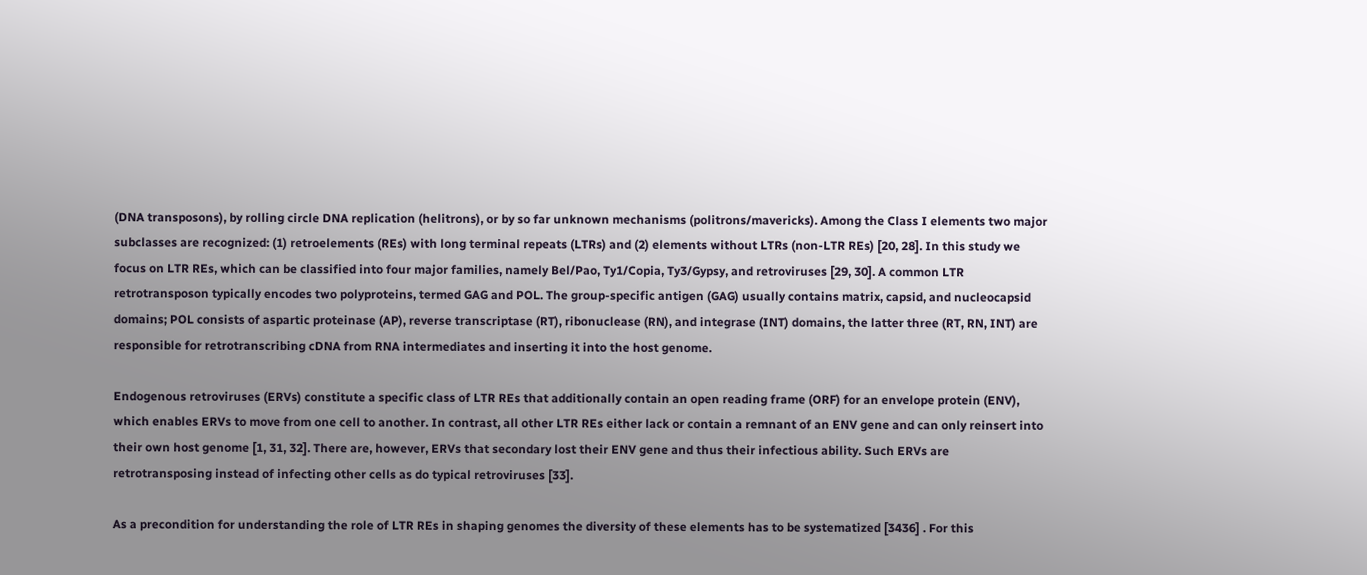(DNA transposons), by rolling circle DNA replication (helitrons), or by so far unknown mechanisms (politrons/mavericks). Among the Class I elements two major subclasses are recognized: (1) retroelements (REs) with long terminal repeats (LTRs) and (2) elements without LTRs (non-LTR REs) [20, 28]. In this study we focus on LTR REs, which can be classified into four major families, namely Bel/Pao, Ty1/Copia, Ty3/Gypsy, and retroviruses [29, 30]. A common LTR retrotransposon typically encodes two polyproteins, termed GAG and POL. The group-specific antigen (GAG) usually contains matrix, capsid, and nucleocapsid domains; POL consists of aspartic proteinase (AP), reverse transcriptase (RT), ribonuclease (RN), and integrase (INT) domains, the latter three (RT, RN, INT) are responsible for retrotranscribing cDNA from RNA intermediates and inserting it into the host genome.

Endogenous retroviruses (ERVs) constitute a specific class of LTR REs that additionally contain an open reading frame (ORF) for an envelope protein (ENV), which enables ERVs to move from one cell to another. In contrast, all other LTR REs either lack or contain a remnant of an ENV gene and can only reinsert into their own host genome [1, 31, 32]. There are, however, ERVs that secondary lost their ENV gene and thus their infectious ability. Such ERVs are retrotransposing instead of infecting other cells as do typical retroviruses [33].

As a precondition for understanding the role of LTR REs in shaping genomes the diversity of these elements has to be systematized [3436] . For this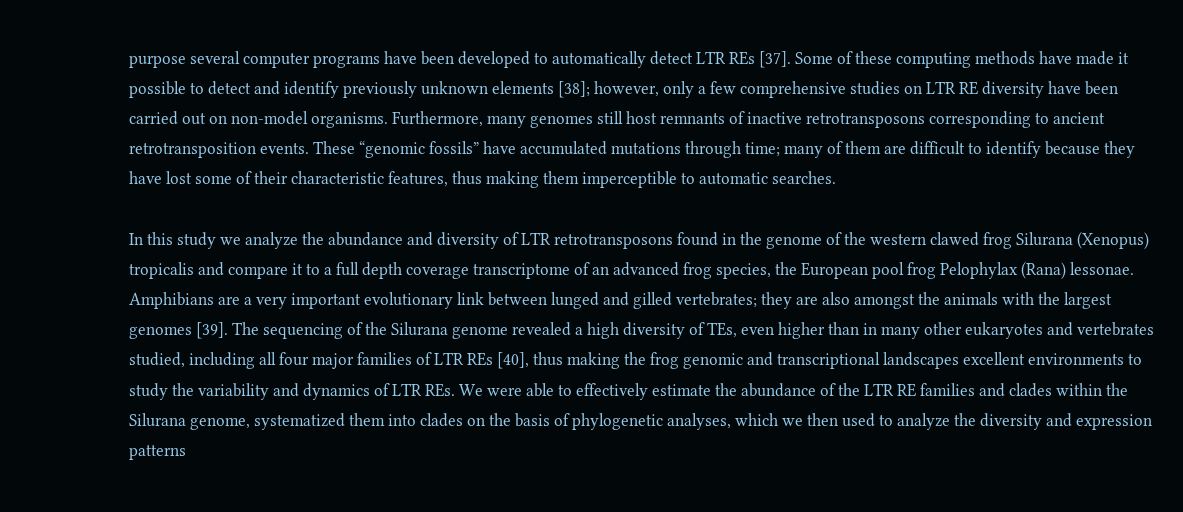purpose several computer programs have been developed to automatically detect LTR REs [37]. Some of these computing methods have made it possible to detect and identify previously unknown elements [38]; however, only a few comprehensive studies on LTR RE diversity have been carried out on non-model organisms. Furthermore, many genomes still host remnants of inactive retrotransposons corresponding to ancient retrotransposition events. These “genomic fossils” have accumulated mutations through time; many of them are difficult to identify because they have lost some of their characteristic features, thus making them imperceptible to automatic searches.

In this study we analyze the abundance and diversity of LTR retrotransposons found in the genome of the western clawed frog Silurana (Xenopus) tropicalis and compare it to a full depth coverage transcriptome of an advanced frog species, the European pool frog Pelophylax (Rana) lessonae. Amphibians are a very important evolutionary link between lunged and gilled vertebrates; they are also amongst the animals with the largest genomes [39]. The sequencing of the Silurana genome revealed a high diversity of TEs, even higher than in many other eukaryotes and vertebrates studied, including all four major families of LTR REs [40], thus making the frog genomic and transcriptional landscapes excellent environments to study the variability and dynamics of LTR REs. We were able to effectively estimate the abundance of the LTR RE families and clades within the Silurana genome, systematized them into clades on the basis of phylogenetic analyses, which we then used to analyze the diversity and expression patterns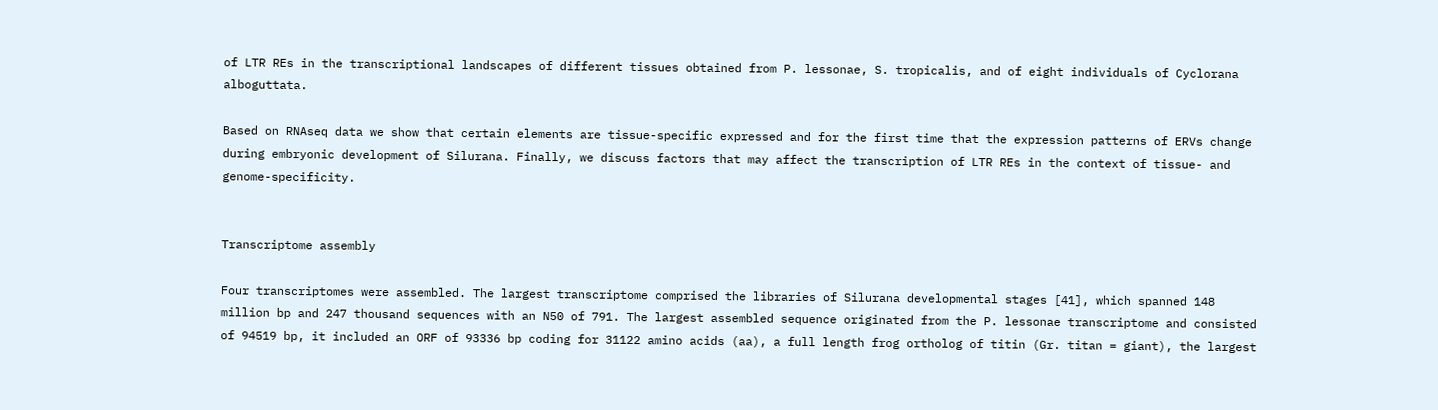of LTR REs in the transcriptional landscapes of different tissues obtained from P. lessonae, S. tropicalis, and of eight individuals of Cyclorana alboguttata.

Based on RNAseq data we show that certain elements are tissue-specific expressed and for the first time that the expression patterns of ERVs change during embryonic development of Silurana. Finally, we discuss factors that may affect the transcription of LTR REs in the context of tissue- and genome-specificity.


Transcriptome assembly

Four transcriptomes were assembled. The largest transcriptome comprised the libraries of Silurana developmental stages [41], which spanned 148 million bp and 247 thousand sequences with an N50 of 791. The largest assembled sequence originated from the P. lessonae transcriptome and consisted of 94519 bp, it included an ORF of 93336 bp coding for 31122 amino acids (aa), a full length frog ortholog of titin (Gr. titan = giant), the largest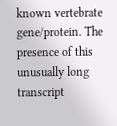known vertebrate gene/protein. The presence of this unusually long transcript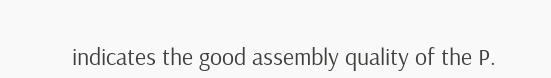indicates the good assembly quality of the P.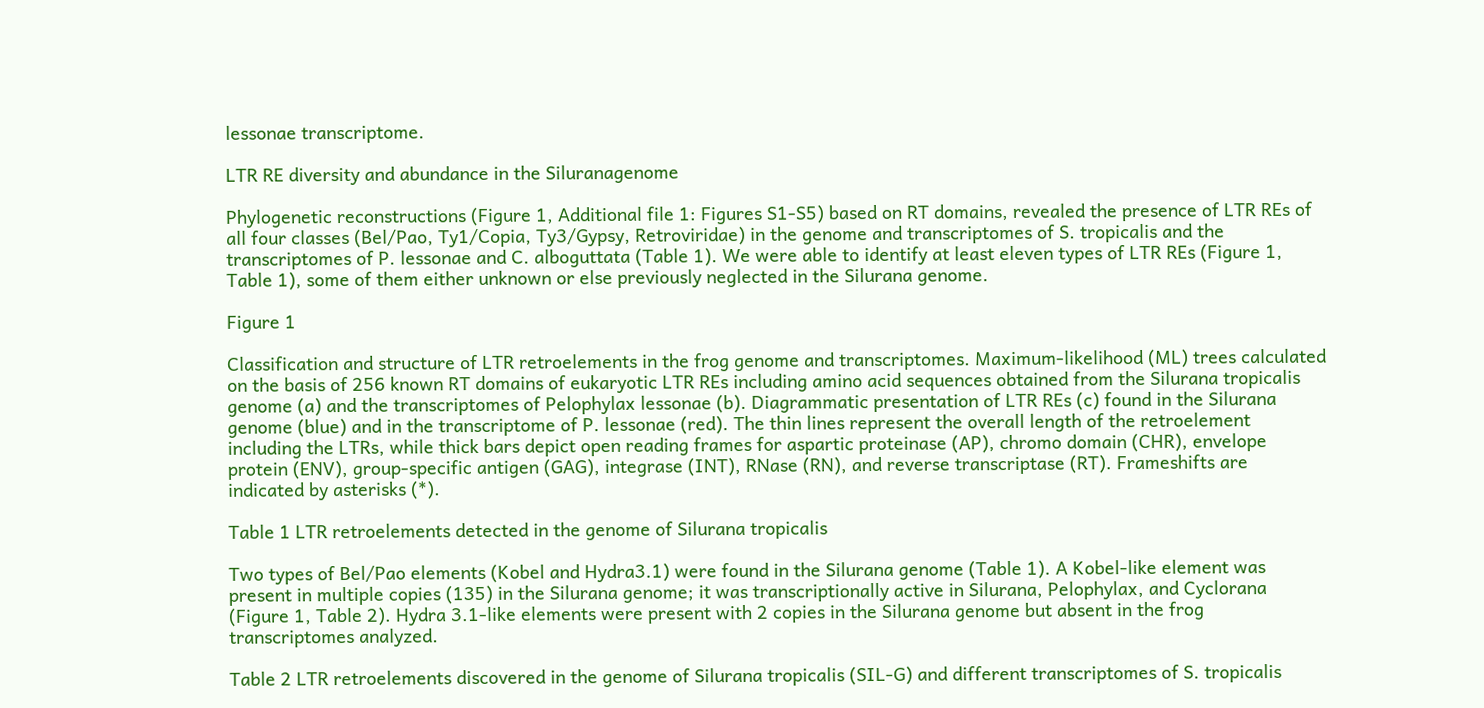lessonae transcriptome.

LTR RE diversity and abundance in the Siluranagenome

Phylogenetic reconstructions (Figure 1, Additional file 1: Figures S1-S5) based on RT domains, revealed the presence of LTR REs of all four classes (Bel/Pao, Ty1/Copia, Ty3/Gypsy, Retroviridae) in the genome and transcriptomes of S. tropicalis and the transcriptomes of P. lessonae and C. alboguttata (Table 1). We were able to identify at least eleven types of LTR REs (Figure 1, Table 1), some of them either unknown or else previously neglected in the Silurana genome.

Figure 1

Classification and structure of LTR retroelements in the frog genome and transcriptomes. Maximum-likelihood (ML) trees calculated on the basis of 256 known RT domains of eukaryotic LTR REs including amino acid sequences obtained from the Silurana tropicalis genome (a) and the transcriptomes of Pelophylax lessonae (b). Diagrammatic presentation of LTR REs (c) found in the Silurana genome (blue) and in the transcriptome of P. lessonae (red). The thin lines represent the overall length of the retroelement including the LTRs, while thick bars depict open reading frames for aspartic proteinase (AP), chromo domain (CHR), envelope protein (ENV), group-specific antigen (GAG), integrase (INT), RNase (RN), and reverse transcriptase (RT). Frameshifts are indicated by asterisks (*).

Table 1 LTR retroelements detected in the genome of Silurana tropicalis

Two types of Bel/Pao elements (Kobel and Hydra3.1) were found in the Silurana genome (Table 1). A Kobel-like element was present in multiple copies (135) in the Silurana genome; it was transcriptionally active in Silurana, Pelophylax, and Cyclorana (Figure 1, Table 2). Hydra 3.1-like elements were present with 2 copies in the Silurana genome but absent in the frog transcriptomes analyzed.

Table 2 LTR retroelements discovered in the genome of Silurana tropicalis (SIL-G) and different transcriptomes of S. tropicalis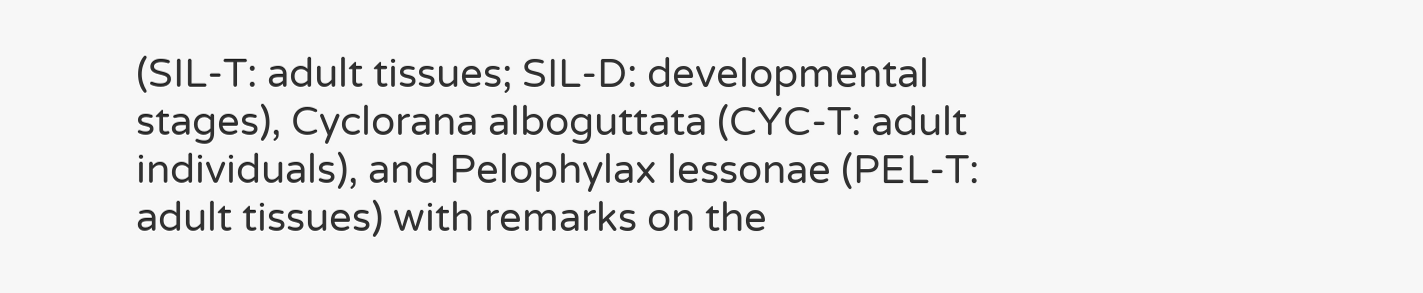(SIL-T: adult tissues; SIL-D: developmental stages), Cyclorana alboguttata (CYC-T: adult individuals), and Pelophylax lessonae (PEL-T: adult tissues) with remarks on the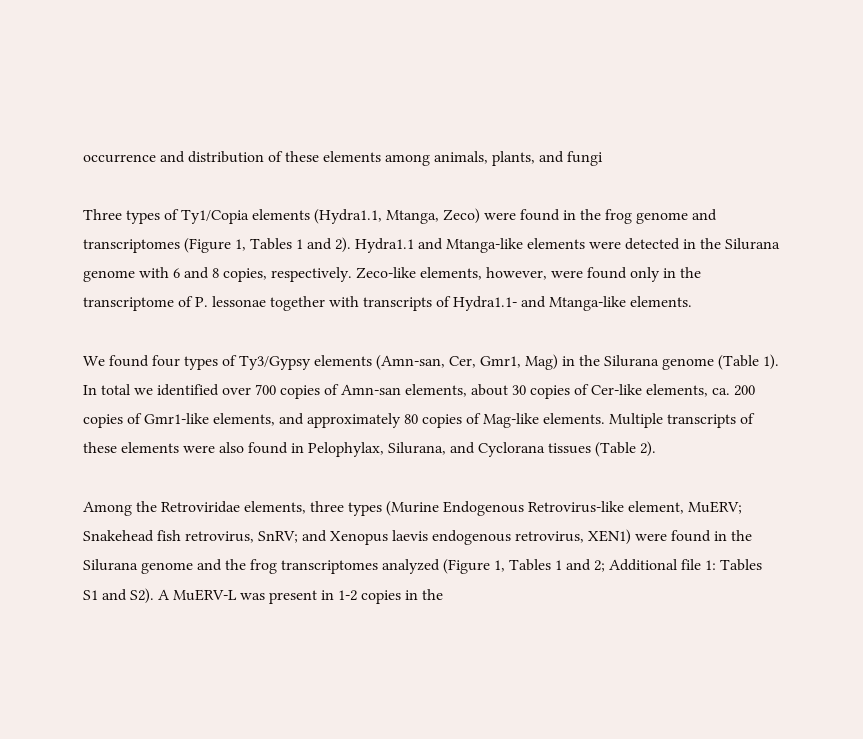occurrence and distribution of these elements among animals, plants, and fungi

Three types of Ty1/Copia elements (Hydra1.1, Mtanga, Zeco) were found in the frog genome and transcriptomes (Figure 1, Tables 1 and 2). Hydra1.1 and Mtanga-like elements were detected in the Silurana genome with 6 and 8 copies, respectively. Zeco-like elements, however, were found only in the transcriptome of P. lessonae together with transcripts of Hydra1.1- and Mtanga-like elements.

We found four types of Ty3/Gypsy elements (Amn-san, Cer, Gmr1, Mag) in the Silurana genome (Table 1). In total we identified over 700 copies of Amn-san elements, about 30 copies of Cer-like elements, ca. 200 copies of Gmr1-like elements, and approximately 80 copies of Mag-like elements. Multiple transcripts of these elements were also found in Pelophylax, Silurana, and Cyclorana tissues (Table 2).

Among the Retroviridae elements, three types (Murine Endogenous Retrovirus-like element, MuERV; Snakehead fish retrovirus, SnRV; and Xenopus laevis endogenous retrovirus, XEN1) were found in the Silurana genome and the frog transcriptomes analyzed (Figure 1, Tables 1 and 2; Additional file 1: Tables S1 and S2). A MuERV-L was present in 1-2 copies in the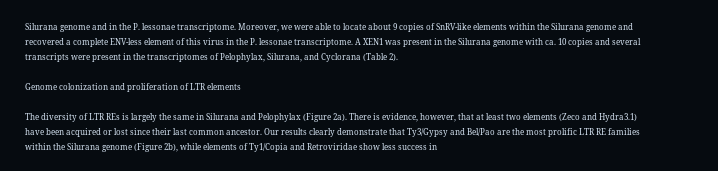Silurana genome and in the P. lessonae transcriptome. Moreover, we were able to locate about 9 copies of SnRV-like elements within the Silurana genome and recovered a complete ENV-less element of this virus in the P. lessonae transcriptome. A XEN1 was present in the Silurana genome with ca. 10 copies and several transcripts were present in the transcriptomes of Pelophylax, Silurana, and Cyclorana (Table 2).

Genome colonization and proliferation of LTR elements

The diversity of LTR REs is largely the same in Silurana and Pelophylax (Figure 2a). There is evidence, however, that at least two elements (Zeco and Hydra3.1) have been acquired or lost since their last common ancestor. Our results clearly demonstrate that Ty3/Gypsy and Bel/Pao are the most prolific LTR RE families within the Silurana genome (Figure 2b), while elements of Ty1/Copia and Retroviridae show less success in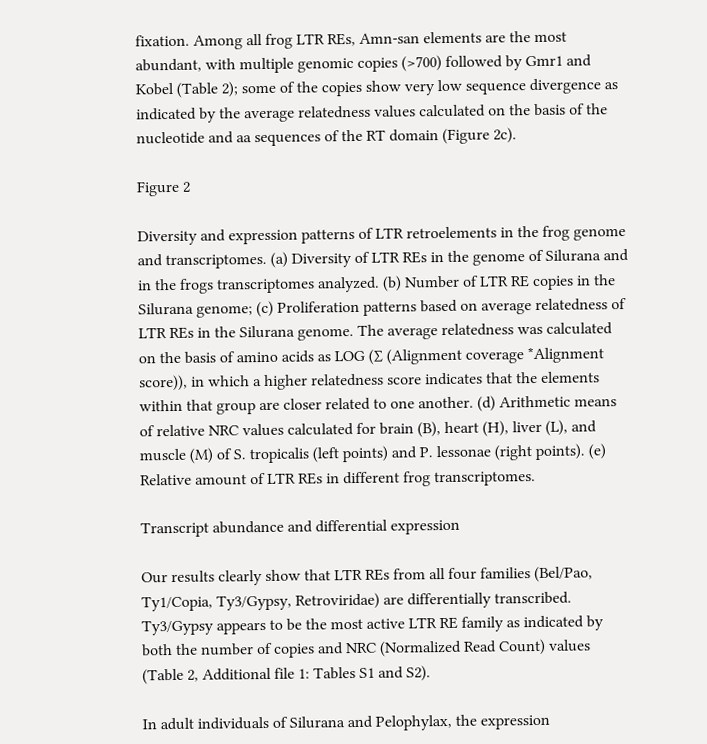fixation. Among all frog LTR REs, Amn-san elements are the most abundant, with multiple genomic copies (>700) followed by Gmr1 and Kobel (Table 2); some of the copies show very low sequence divergence as indicated by the average relatedness values calculated on the basis of the nucleotide and aa sequences of the RT domain (Figure 2c).

Figure 2

Diversity and expression patterns of LTR retroelements in the frog genome and transcriptomes. (a) Diversity of LTR REs in the genome of Silurana and in the frogs transcriptomes analyzed. (b) Number of LTR RE copies in the Silurana genome; (c) Proliferation patterns based on average relatedness of LTR REs in the Silurana genome. The average relatedness was calculated on the basis of amino acids as LOG (∑ (Alignment coverage *Alignment score)), in which a higher relatedness score indicates that the elements within that group are closer related to one another. (d) Arithmetic means of relative NRC values calculated for brain (B), heart (H), liver (L), and muscle (M) of S. tropicalis (left points) and P. lessonae (right points). (e) Relative amount of LTR REs in different frog transcriptomes.

Transcript abundance and differential expression

Our results clearly show that LTR REs from all four families (Bel/Pao, Ty1/Copia, Ty3/Gypsy, Retroviridae) are differentially transcribed. Ty3/Gypsy appears to be the most active LTR RE family as indicated by both the number of copies and NRC (Normalized Read Count) values (Table 2, Additional file 1: Tables S1 and S2).

In adult individuals of Silurana and Pelophylax, the expression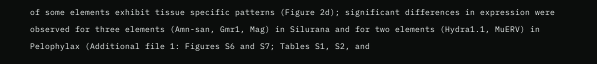of some elements exhibit tissue specific patterns (Figure 2d); significant differences in expression were observed for three elements (Amn-san, Gmr1, Mag) in Silurana and for two elements (Hydra1.1, MuERV) in Pelophylax (Additional file 1: Figures S6 and S7; Tables S1, S2, and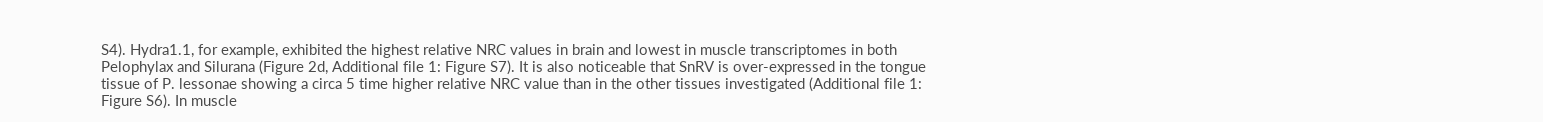S4). Hydra1.1, for example, exhibited the highest relative NRC values in brain and lowest in muscle transcriptomes in both Pelophylax and Silurana (Figure 2d, Additional file 1: Figure S7). It is also noticeable that SnRV is over-expressed in the tongue tissue of P. lessonae showing a circa 5 time higher relative NRC value than in the other tissues investigated (Additional file 1: Figure S6). In muscle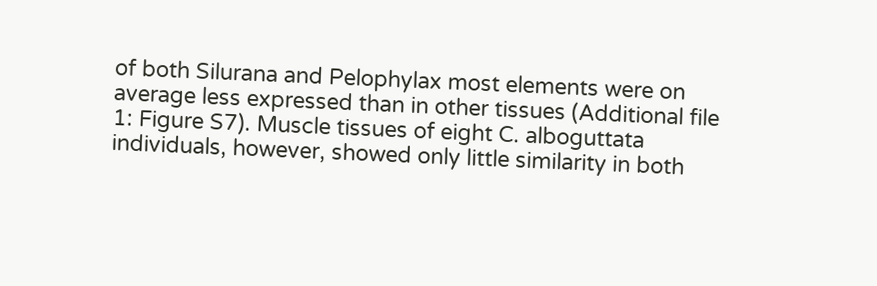of both Silurana and Pelophylax most elements were on average less expressed than in other tissues (Additional file 1: Figure S7). Muscle tissues of eight C. alboguttata individuals, however, showed only little similarity in both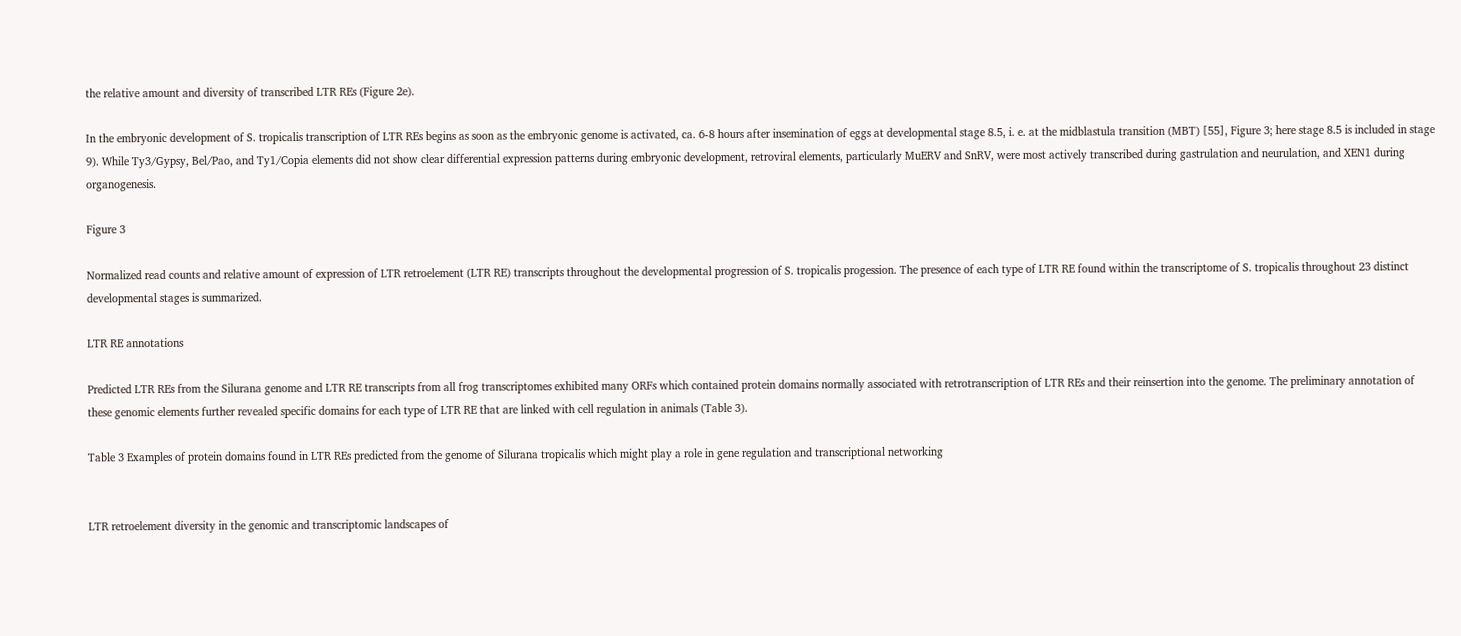the relative amount and diversity of transcribed LTR REs (Figure 2e).

In the embryonic development of S. tropicalis transcription of LTR REs begins as soon as the embryonic genome is activated, ca. 6-8 hours after insemination of eggs at developmental stage 8.5, i. e. at the midblastula transition (MBT) [55], Figure 3; here stage 8.5 is included in stage 9). While Ty3/Gypsy, Bel/Pao, and Ty1/Copia elements did not show clear differential expression patterns during embryonic development, retroviral elements, particularly MuERV and SnRV, were most actively transcribed during gastrulation and neurulation, and XEN1 during organogenesis.

Figure 3

Normalized read counts and relative amount of expression of LTR retroelement (LTR RE) transcripts throughout the developmental progression of S. tropicalis progession. The presence of each type of LTR RE found within the transcriptome of S. tropicalis throughout 23 distinct developmental stages is summarized.

LTR RE annotations

Predicted LTR REs from the Silurana genome and LTR RE transcripts from all frog transcriptomes exhibited many ORFs which contained protein domains normally associated with retrotranscription of LTR REs and their reinsertion into the genome. The preliminary annotation of these genomic elements further revealed specific domains for each type of LTR RE that are linked with cell regulation in animals (Table 3).

Table 3 Examples of protein domains found in LTR REs predicted from the genome of Silurana tropicalis which might play a role in gene regulation and transcriptional networking


LTR retroelement diversity in the genomic and transcriptomic landscapes of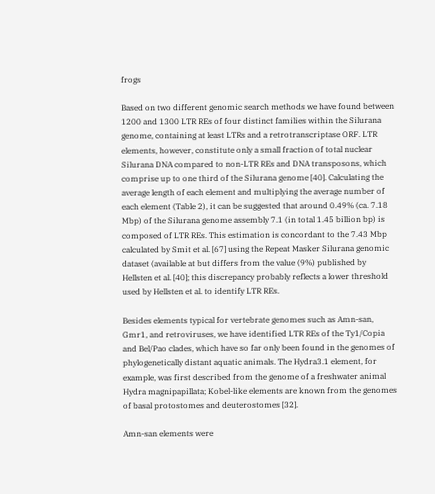frogs

Based on two different genomic search methods we have found between 1200 and 1300 LTR REs of four distinct families within the Silurana genome, containing at least LTRs and a retrotranscriptase ORF. LTR elements, however, constitute only a small fraction of total nuclear Silurana DNA compared to non-LTR REs and DNA transposons, which comprise up to one third of the Silurana genome [40]. Calculating the average length of each element and multiplying the average number of each element (Table 2), it can be suggested that around 0.49% (ca. 7.18 Mbp) of the Silurana genome assembly 7.1 (in total 1.45 billion bp) is composed of LTR REs. This estimation is concordant to the 7.43 Mbp calculated by Smit et al. [67] using the Repeat Masker Silurana genomic dataset (available at but differs from the value (9%) published by Hellsten et al. [40]; this discrepancy probably reflects a lower threshold used by Hellsten et al. to identify LTR REs.

Besides elements typical for vertebrate genomes such as Amn-san, Gmr1, and retroviruses, we have identified LTR REs of the Ty1/Copia and Bel/Pao clades, which have so far only been found in the genomes of phylogenetically distant aquatic animals. The Hydra3.1 element, for example, was first described from the genome of a freshwater animal Hydra magnipapillata; Kobel-like elements are known from the genomes of basal protostomes and deuterostomes [32].

Amn-san elements were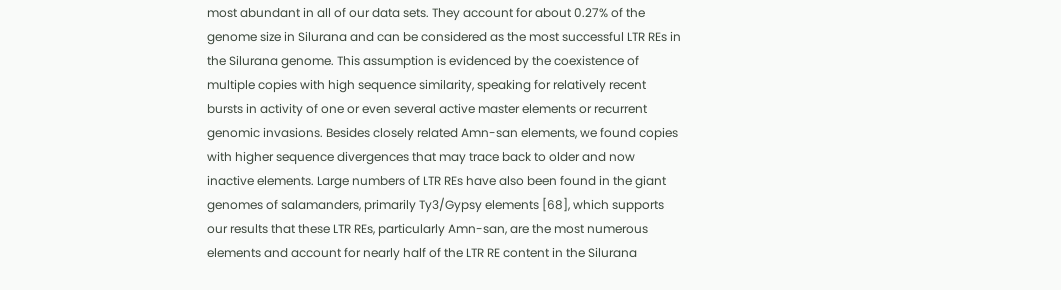most abundant in all of our data sets. They account for about 0.27% of the genome size in Silurana and can be considered as the most successful LTR REs in the Silurana genome. This assumption is evidenced by the coexistence of multiple copies with high sequence similarity, speaking for relatively recent bursts in activity of one or even several active master elements or recurrent genomic invasions. Besides closely related Amn-san elements, we found copies with higher sequence divergences that may trace back to older and now inactive elements. Large numbers of LTR REs have also been found in the giant genomes of salamanders, primarily Ty3/Gypsy elements [68], which supports our results that these LTR REs, particularly Amn-san, are the most numerous elements and account for nearly half of the LTR RE content in the Silurana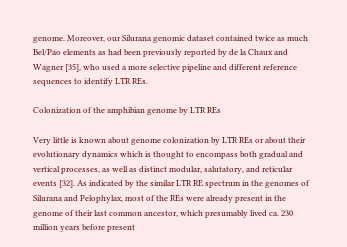genome. Moreover, our Silurana genomic dataset contained twice as much Bel/Pao elements as had been previously reported by de la Chaux and Wagner [35], who used a more selective pipeline and different reference sequences to identify LTR REs.

Colonization of the amphibian genome by LTR REs

Very little is known about genome colonization by LTR REs or about their evolutionary dynamics which is thought to encompass both gradual and vertical processes, as well as distinct modular, salutatory, and reticular events [32]. As indicated by the similar LTR RE spectrum in the genomes of Silurana and Pelophylax, most of the REs were already present in the genome of their last common ancestor, which presumably lived ca. 230 million years before present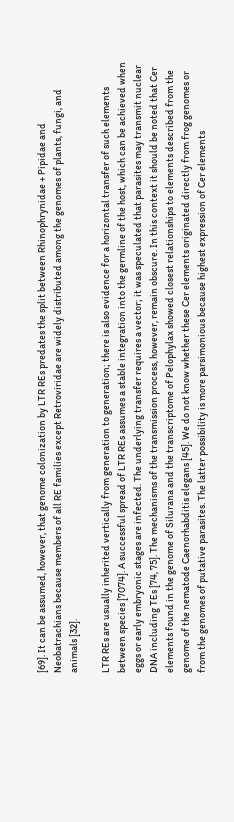[69]. It can be assumed, however, that genome colonization by LTR REs predates the split between Rhinophrynidae + Pipidae and Neobatrachians because members of all RE families except Retroviridae are widely distributed among the genomes of plants, fungi, and animals [32].

LTR REs are usually inherited vertically from generation to generation; there is also evidence for a horizontal transfer of such elements between species [7074]. A successful spread of LTR REs assumes a stable integration into the germline of the host, which can be achieved when eggs or early embryonic stages are infected. The underlying transfer requires a vector; it was speculated that parasites may transmit nuclear DNA including TEs [74, 75]. The mechanisms of the transmission process, however, remain obscure. In this context it should be noted that Cer elements found in the genome of Silurana and the transcriptome of Pelophylax showed closest relationships to elements described from the genome of the nematode Caenorhabditis elegans [45]. We do not know whether these Cer elements originated directly from frog genomes or from the genomes of putative parasites. The latter possibility is more parsimonious because highest expression of Cer elements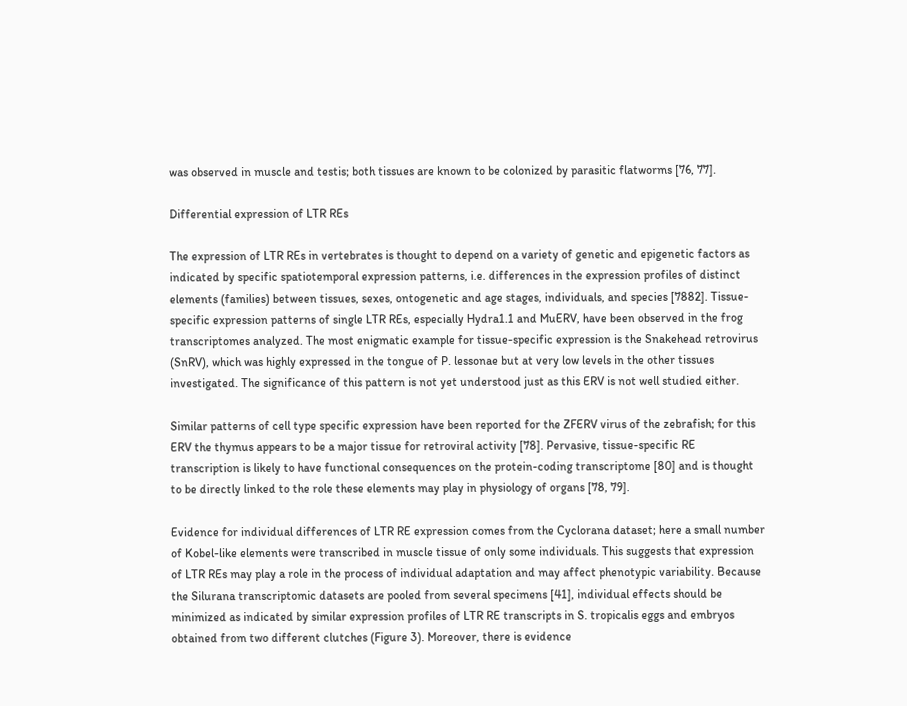was observed in muscle and testis; both tissues are known to be colonized by parasitic flatworms [76, 77].

Differential expression of LTR REs

The expression of LTR REs in vertebrates is thought to depend on a variety of genetic and epigenetic factors as indicated by specific spatiotemporal expression patterns, i.e. differences in the expression profiles of distinct elements (families) between tissues, sexes, ontogenetic and age stages, individuals, and species [7882]. Tissue-specific expression patterns of single LTR REs, especially Hydra1.1 and MuERV, have been observed in the frog transcriptomes analyzed. The most enigmatic example for tissue-specific expression is the Snakehead retrovirus (SnRV), which was highly expressed in the tongue of P. lessonae but at very low levels in the other tissues investigated. The significance of this pattern is not yet understood just as this ERV is not well studied either.

Similar patterns of cell type specific expression have been reported for the ZFERV virus of the zebrafish; for this ERV the thymus appears to be a major tissue for retroviral activity [78]. Pervasive, tissue-specific RE transcription is likely to have functional consequences on the protein-coding transcriptome [80] and is thought to be directly linked to the role these elements may play in physiology of organs [78, 79].

Evidence for individual differences of LTR RE expression comes from the Cyclorana dataset; here a small number of Kobel-like elements were transcribed in muscle tissue of only some individuals. This suggests that expression of LTR REs may play a role in the process of individual adaptation and may affect phenotypic variability. Because the Silurana transcriptomic datasets are pooled from several specimens [41], individual effects should be minimized as indicated by similar expression profiles of LTR RE transcripts in S. tropicalis eggs and embryos obtained from two different clutches (Figure 3). Moreover, there is evidence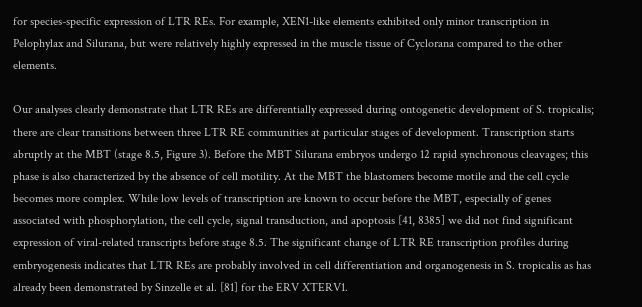for species-specific expression of LTR REs. For example, XEN1-like elements exhibited only minor transcription in Pelophylax and Silurana, but were relatively highly expressed in the muscle tissue of Cyclorana compared to the other elements.

Our analyses clearly demonstrate that LTR REs are differentially expressed during ontogenetic development of S. tropicalis; there are clear transitions between three LTR RE communities at particular stages of development. Transcription starts abruptly at the MBT (stage 8.5, Figure 3). Before the MBT Silurana embryos undergo 12 rapid synchronous cleavages; this phase is also characterized by the absence of cell motility. At the MBT the blastomers become motile and the cell cycle becomes more complex. While low levels of transcription are known to occur before the MBT, especially of genes associated with phosphorylation, the cell cycle, signal transduction, and apoptosis [41, 8385] we did not find significant expression of viral-related transcripts before stage 8.5. The significant change of LTR RE transcription profiles during embryogenesis indicates that LTR REs are probably involved in cell differentiation and organogenesis in S. tropicalis as has already been demonstrated by Sinzelle et al. [81] for the ERV XTERV1.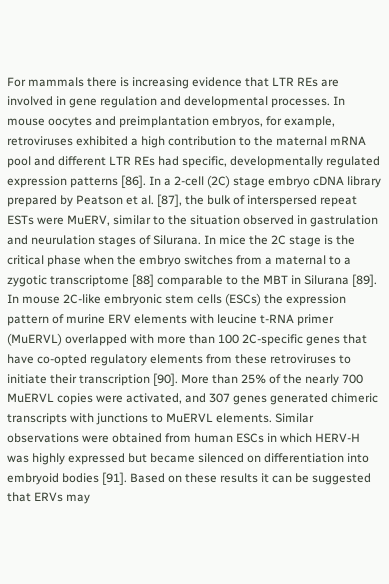For mammals there is increasing evidence that LTR REs are involved in gene regulation and developmental processes. In mouse oocytes and preimplantation embryos, for example, retroviruses exhibited a high contribution to the maternal mRNA pool and different LTR REs had specific, developmentally regulated expression patterns [86]. In a 2-cell (2C) stage embryo cDNA library prepared by Peatson et al. [87], the bulk of interspersed repeat ESTs were MuERV, similar to the situation observed in gastrulation and neurulation stages of Silurana. In mice the 2C stage is the critical phase when the embryo switches from a maternal to a zygotic transcriptome [88] comparable to the MBT in Silurana [89]. In mouse 2C-like embryonic stem cells (ESCs) the expression pattern of murine ERV elements with leucine t-RNA primer (MuERVL) overlapped with more than 100 2C-specific genes that have co-opted regulatory elements from these retroviruses to initiate their transcription [90]. More than 25% of the nearly 700 MuERVL copies were activated, and 307 genes generated chimeric transcripts with junctions to MuERVL elements. Similar observations were obtained from human ESCs in which HERV-H was highly expressed but became silenced on differentiation into embryoid bodies [91]. Based on these results it can be suggested that ERVs may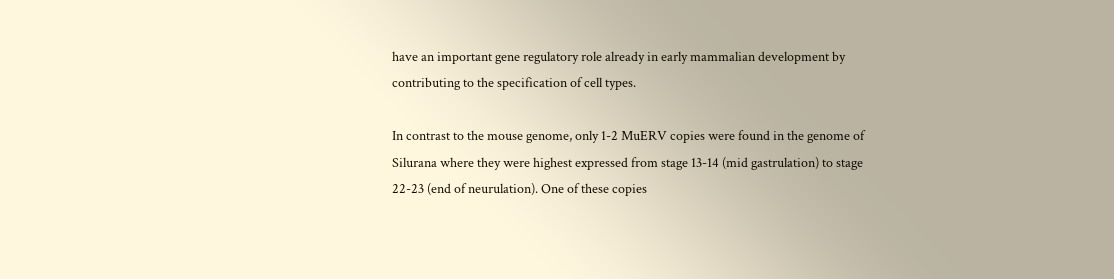have an important gene regulatory role already in early mammalian development by contributing to the specification of cell types.

In contrast to the mouse genome, only 1-2 MuERV copies were found in the genome of Silurana where they were highest expressed from stage 13-14 (mid gastrulation) to stage 22-23 (end of neurulation). One of these copies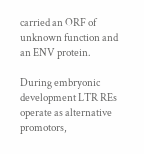carried an ORF of unknown function and an ENV protein.

During embryonic development LTR REs operate as alternative promotors,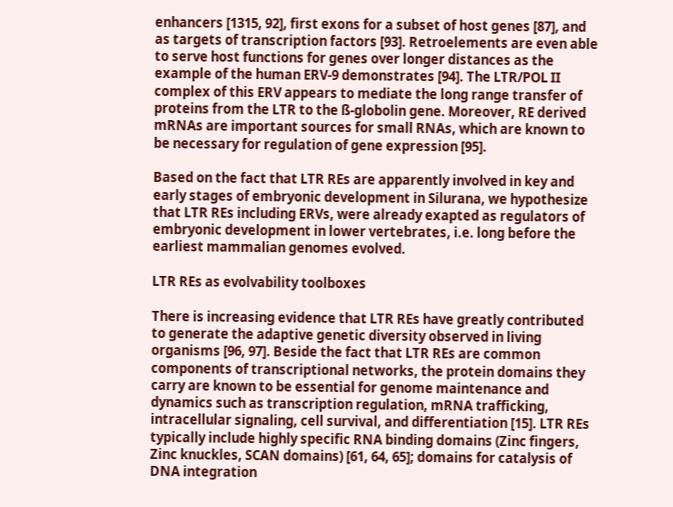enhancers [1315, 92], first exons for a subset of host genes [87], and as targets of transcription factors [93]. Retroelements are even able to serve host functions for genes over longer distances as the example of the human ERV-9 demonstrates [94]. The LTR/POL II complex of this ERV appears to mediate the long range transfer of proteins from the LTR to the ß-globolin gene. Moreover, RE derived mRNAs are important sources for small RNAs, which are known to be necessary for regulation of gene expression [95].

Based on the fact that LTR REs are apparently involved in key and early stages of embryonic development in Silurana, we hypothesize that LTR REs including ERVs, were already exapted as regulators of embryonic development in lower vertebrates, i.e. long before the earliest mammalian genomes evolved.

LTR REs as evolvability toolboxes

There is increasing evidence that LTR REs have greatly contributed to generate the adaptive genetic diversity observed in living organisms [96, 97]. Beside the fact that LTR REs are common components of transcriptional networks, the protein domains they carry are known to be essential for genome maintenance and dynamics such as transcription regulation, mRNA trafficking, intracellular signaling, cell survival, and differentiation [15]. LTR REs typically include highly specific RNA binding domains (Zinc fingers, Zinc knuckles, SCAN domains) [61, 64, 65]; domains for catalysis of DNA integration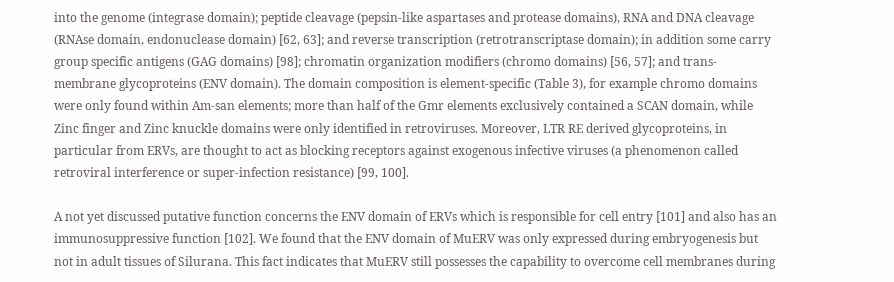into the genome (integrase domain); peptide cleavage (pepsin-like aspartases and protease domains), RNA and DNA cleavage (RNAse domain, endonuclease domain) [62, 63]; and reverse transcription (retrotranscriptase domain); in addition some carry group specific antigens (GAG domains) [98]; chromatin organization modifiers (chromo domains) [56, 57]; and trans-membrane glycoproteins (ENV domain). The domain composition is element-specific (Table 3), for example chromo domains were only found within Am-san elements; more than half of the Gmr elements exclusively contained a SCAN domain, while Zinc finger and Zinc knuckle domains were only identified in retroviruses. Moreover, LTR RE derived glycoproteins, in particular from ERVs, are thought to act as blocking receptors against exogenous infective viruses (a phenomenon called retroviral interference or super-infection resistance) [99, 100].

A not yet discussed putative function concerns the ENV domain of ERVs which is responsible for cell entry [101] and also has an immunosuppressive function [102]. We found that the ENV domain of MuERV was only expressed during embryogenesis but not in adult tissues of Silurana. This fact indicates that MuERV still possesses the capability to overcome cell membranes during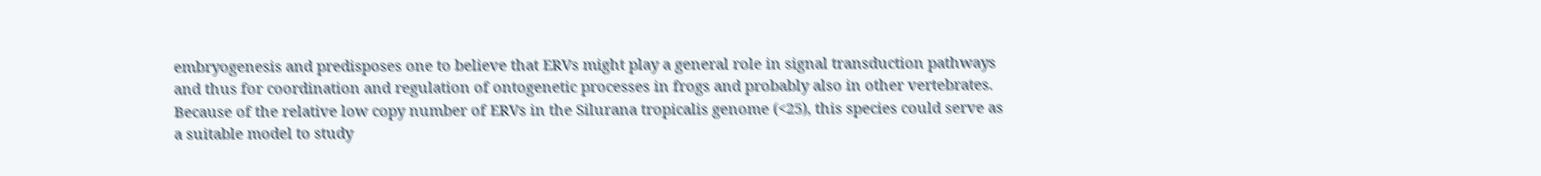embryogenesis and predisposes one to believe that ERVs might play a general role in signal transduction pathways and thus for coordination and regulation of ontogenetic processes in frogs and probably also in other vertebrates. Because of the relative low copy number of ERVs in the Silurana tropicalis genome (<25), this species could serve as a suitable model to study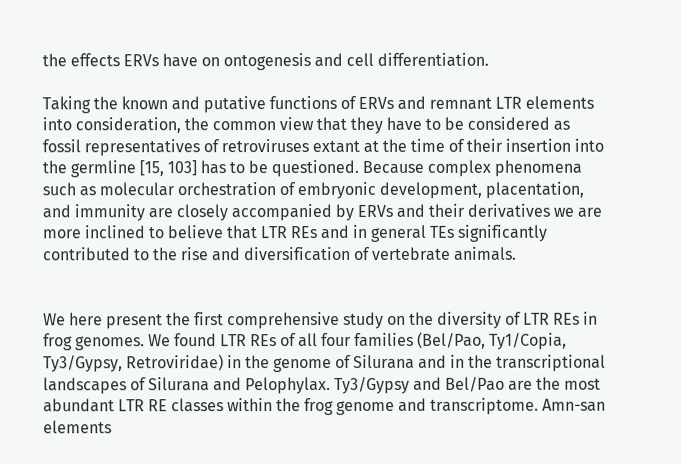the effects ERVs have on ontogenesis and cell differentiation.

Taking the known and putative functions of ERVs and remnant LTR elements into consideration, the common view that they have to be considered as fossil representatives of retroviruses extant at the time of their insertion into the germline [15, 103] has to be questioned. Because complex phenomena such as molecular orchestration of embryonic development, placentation, and immunity are closely accompanied by ERVs and their derivatives we are more inclined to believe that LTR REs and in general TEs significantly contributed to the rise and diversification of vertebrate animals.


We here present the first comprehensive study on the diversity of LTR REs in frog genomes. We found LTR REs of all four families (Bel/Pao, Ty1/Copia, Ty3/Gypsy, Retroviridae) in the genome of Silurana and in the transcriptional landscapes of Silurana and Pelophylax. Ty3/Gypsy and Bel/Pao are the most abundant LTR RE classes within the frog genome and transcriptome. Amn-san elements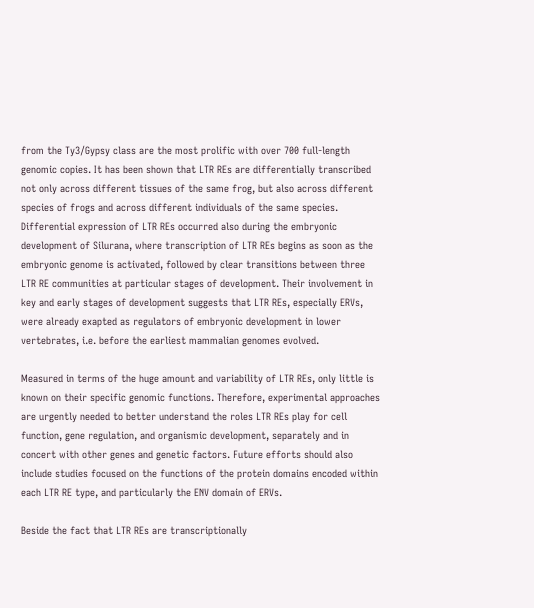from the Ty3/Gypsy class are the most prolific with over 700 full-length genomic copies. It has been shown that LTR REs are differentially transcribed not only across different tissues of the same frog, but also across different species of frogs and across different individuals of the same species. Differential expression of LTR REs occurred also during the embryonic development of Silurana, where transcription of LTR REs begins as soon as the embryonic genome is activated, followed by clear transitions between three LTR RE communities at particular stages of development. Their involvement in key and early stages of development suggests that LTR REs, especially ERVs, were already exapted as regulators of embryonic development in lower vertebrates, i.e. before the earliest mammalian genomes evolved.

Measured in terms of the huge amount and variability of LTR REs, only little is known on their specific genomic functions. Therefore, experimental approaches are urgently needed to better understand the roles LTR REs play for cell function, gene regulation, and organismic development, separately and in concert with other genes and genetic factors. Future efforts should also include studies focused on the functions of the protein domains encoded within each LTR RE type, and particularly the ENV domain of ERVs.

Beside the fact that LTR REs are transcriptionally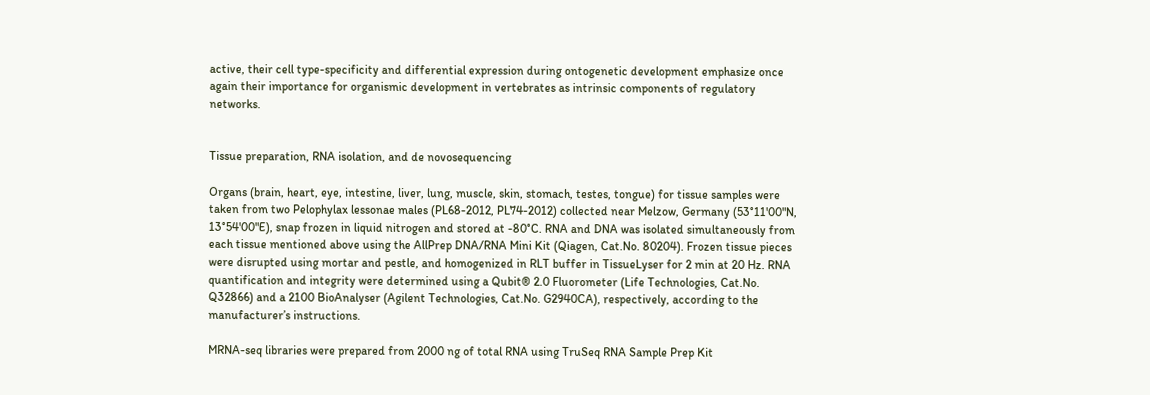active, their cell type-specificity and differential expression during ontogenetic development emphasize once again their importance for organismic development in vertebrates as intrinsic components of regulatory networks.


Tissue preparation, RNA isolation, and de novosequencing

Organs (brain, heart, eye, intestine, liver, lung, muscle, skin, stomach, testes, tongue) for tissue samples were taken from two Pelophylax lessonae males (PL68-2012, PL74-2012) collected near Melzow, Germany (53°11'00"N, 13°54'00"E), snap frozen in liquid nitrogen and stored at -80°C. RNA and DNA was isolated simultaneously from each tissue mentioned above using the AllPrep DNA/RNA Mini Kit (Qiagen, Cat.No. 80204). Frozen tissue pieces were disrupted using mortar and pestle, and homogenized in RLT buffer in TissueLyser for 2 min at 20 Hz. RNA quantification and integrity were determined using a Qubit® 2.0 Fluorometer (Life Technologies, Cat.No. Q32866) and a 2100 BioAnalyser (Agilent Technologies, Cat.No. G2940CA), respectively, according to the manufacturer’s instructions.

MRNA-seq libraries were prepared from 2000 ng of total RNA using TruSeq RNA Sample Prep Kit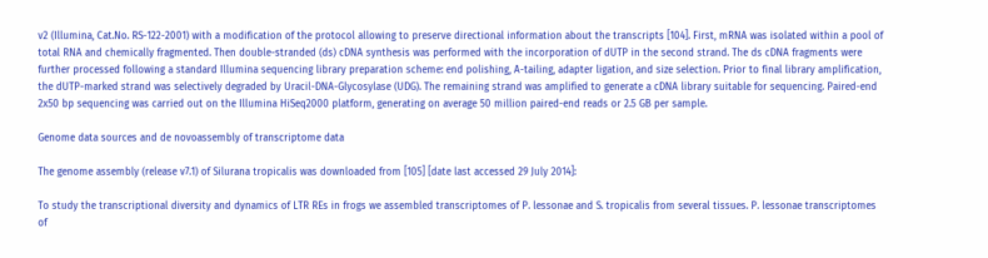v2 (Illumina, Cat.No. RS-122-2001) with a modification of the protocol allowing to preserve directional information about the transcripts [104]. First, mRNA was isolated within a pool of total RNA and chemically fragmented. Then double-stranded (ds) cDNA synthesis was performed with the incorporation of dUTP in the second strand. The ds cDNA fragments were further processed following a standard Illumina sequencing library preparation scheme: end polishing, A-tailing, adapter ligation, and size selection. Prior to final library amplification, the dUTP-marked strand was selectively degraded by Uracil-DNA-Glycosylase (UDG). The remaining strand was amplified to generate a cDNA library suitable for sequencing. Paired-end 2x50 bp sequencing was carried out on the Illumina HiSeq2000 platform, generating on average 50 million paired-end reads or 2.5 GB per sample.

Genome data sources and de novoassembly of transcriptome data

The genome assembly (release v7.1) of Silurana tropicalis was downloaded from [105] [date last accessed 29 July 2014]:

To study the transcriptional diversity and dynamics of LTR REs in frogs we assembled transcriptomes of P. lessonae and S. tropicalis from several tissues. P. lessonae transcriptomes of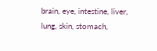brain, eye, intestine, liver, lung, skin, stomach,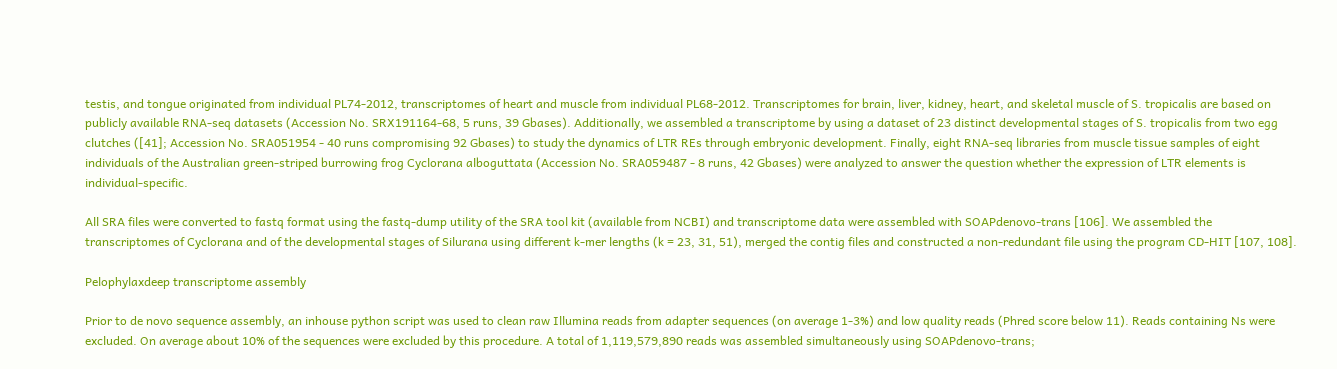testis, and tongue originated from individual PL74-2012, transcriptomes of heart and muscle from individual PL68-2012. Transcriptomes for brain, liver, kidney, heart, and skeletal muscle of S. tropicalis are based on publicly available RNA-seq datasets (Accession No. SRX191164-68, 5 runs, 39 Gbases). Additionally, we assembled a transcriptome by using a dataset of 23 distinct developmental stages of S. tropicalis from two egg clutches ([41]; Accession No. SRA051954 - 40 runs compromising 92 Gbases) to study the dynamics of LTR REs through embryonic development. Finally, eight RNA-seq libraries from muscle tissue samples of eight individuals of the Australian green-striped burrowing frog Cyclorana alboguttata (Accession No. SRA059487 - 8 runs, 42 Gbases) were analyzed to answer the question whether the expression of LTR elements is individual-specific.

All SRA files were converted to fastq format using the fastq-dump utility of the SRA tool kit (available from NCBI) and transcriptome data were assembled with SOAPdenovo-trans [106]. We assembled the transcriptomes of Cyclorana and of the developmental stages of Silurana using different k-mer lengths (k = 23, 31, 51), merged the contig files and constructed a non-redundant file using the program CD-HIT [107, 108].

Pelophylaxdeep transcriptome assembly

Prior to de novo sequence assembly, an inhouse python script was used to clean raw Illumina reads from adapter sequences (on average 1-3%) and low quality reads (Phred score below 11). Reads containing Ns were excluded. On average about 10% of the sequences were excluded by this procedure. A total of 1,119,579,890 reads was assembled simultaneously using SOAPdenovo-trans;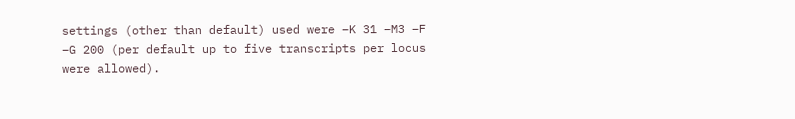settings (other than default) used were –K 31 –M3 –F –G 200 (per default up to five transcripts per locus were allowed).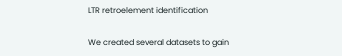LTR retroelement identification

We created several datasets to gain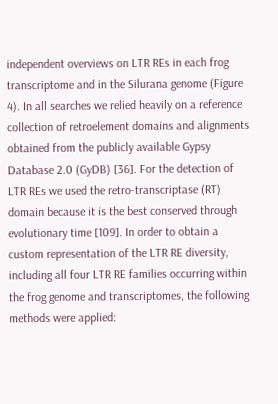independent overviews on LTR REs in each frog transcriptome and in the Silurana genome (Figure 4). In all searches we relied heavily on a reference collection of retroelement domains and alignments obtained from the publicly available Gypsy Database 2.0 (GyDB) [36]. For the detection of LTR REs we used the retro-transcriptase (RT) domain because it is the best conserved through evolutionary time [109]. In order to obtain a custom representation of the LTR RE diversity, including all four LTR RE families occurring within the frog genome and transcriptomes, the following methods were applied: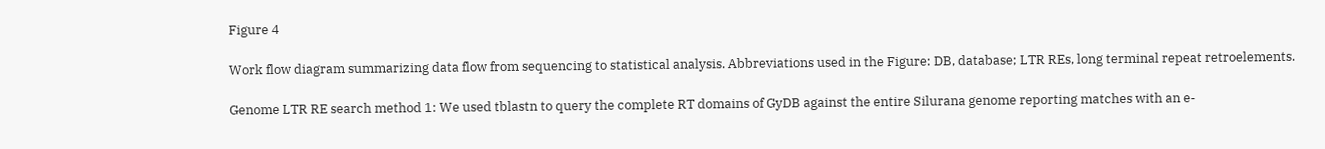Figure 4

Work flow diagram summarizing data flow from sequencing to statistical analysis. Abbreviations used in the Figure: DB, database; LTR REs, long terminal repeat retroelements.

Genome LTR RE search method 1: We used tblastn to query the complete RT domains of GyDB against the entire Silurana genome reporting matches with an e-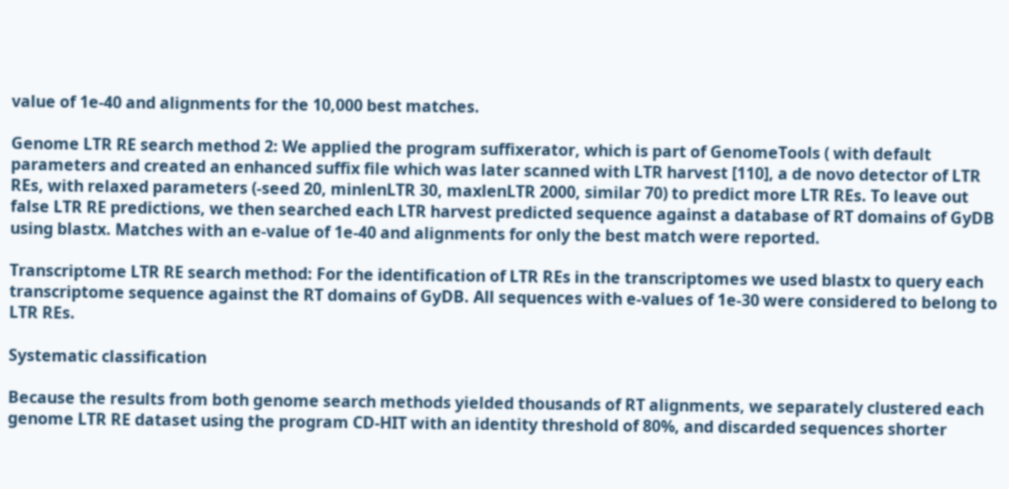value of 1e-40 and alignments for the 10,000 best matches.

Genome LTR RE search method 2: We applied the program suffixerator, which is part of GenomeTools ( with default parameters and created an enhanced suffix file which was later scanned with LTR harvest [110], a de novo detector of LTR REs, with relaxed parameters (-seed 20, minlenLTR 30, maxlenLTR 2000, similar 70) to predict more LTR REs. To leave out false LTR RE predictions, we then searched each LTR harvest predicted sequence against a database of RT domains of GyDB using blastx. Matches with an e-value of 1e-40 and alignments for only the best match were reported.

Transcriptome LTR RE search method: For the identification of LTR REs in the transcriptomes we used blastx to query each transcriptome sequence against the RT domains of GyDB. All sequences with e-values of 1e-30 were considered to belong to LTR REs.

Systematic classification

Because the results from both genome search methods yielded thousands of RT alignments, we separately clustered each genome LTR RE dataset using the program CD-HIT with an identity threshold of 80%, and discarded sequences shorter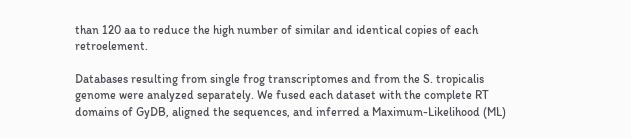than 120 aa to reduce the high number of similar and identical copies of each retroelement.

Databases resulting from single frog transcriptomes and from the S. tropicalis genome were analyzed separately. We fused each dataset with the complete RT domains of GyDB, aligned the sequences, and inferred a Maximum-Likelihood (ML)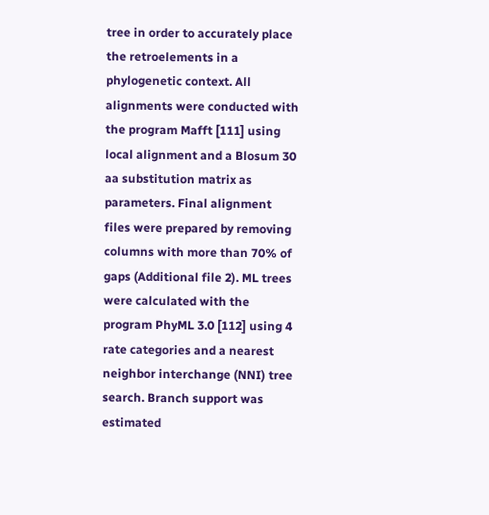tree in order to accurately place the retroelements in a phylogenetic context. All alignments were conducted with the program Mafft [111] using local alignment and a Blosum 30 aa substitution matrix as parameters. Final alignment files were prepared by removing columns with more than 70% of gaps (Additional file 2). ML trees were calculated with the program PhyML 3.0 [112] using 4 rate categories and a nearest neighbor interchange (NNI) tree search. Branch support was estimated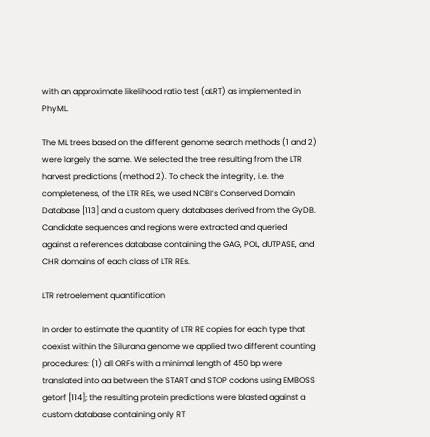with an approximate likelihood ratio test (aLRT) as implemented in PhyML.

The ML trees based on the different genome search methods (1 and 2) were largely the same. We selected the tree resulting from the LTR harvest predictions (method 2). To check the integrity, i.e. the completeness, of the LTR REs, we used NCBI’s Conserved Domain Database [113] and a custom query databases derived from the GyDB. Candidate sequences and regions were extracted and queried against a references database containing the GAG, POL, dUTPASE, and CHR domains of each class of LTR REs.

LTR retroelement quantification

In order to estimate the quantity of LTR RE copies for each type that coexist within the Silurana genome we applied two different counting procedures: (1) all ORFs with a minimal length of 450 bp were translated into aa between the START and STOP codons using EMBOSS getorf [114]; the resulting protein predictions were blasted against a custom database containing only RT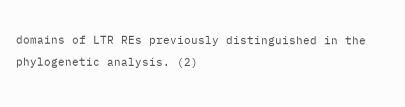domains of LTR REs previously distinguished in the phylogenetic analysis. (2)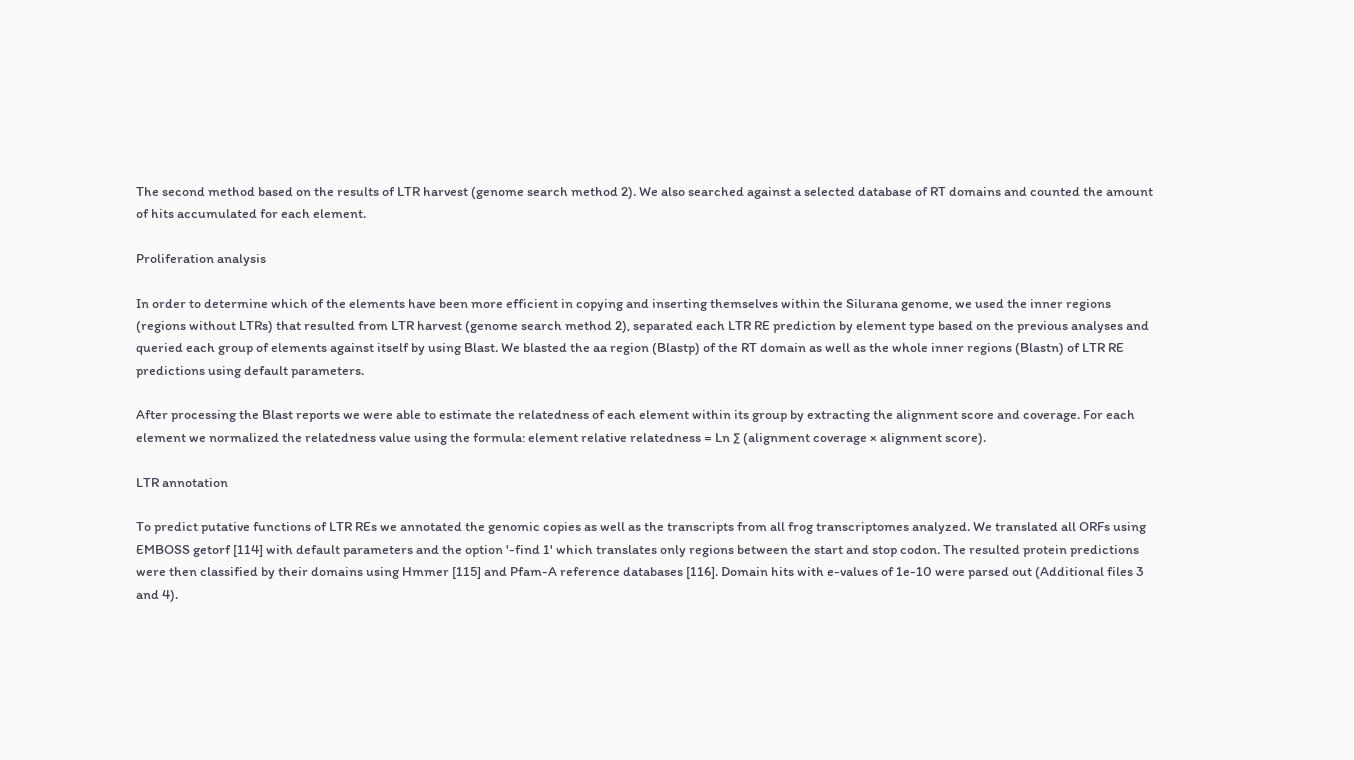The second method based on the results of LTR harvest (genome search method 2). We also searched against a selected database of RT domains and counted the amount of hits accumulated for each element.

Proliferation analysis

In order to determine which of the elements have been more efficient in copying and inserting themselves within the Silurana genome, we used the inner regions (regions without LTRs) that resulted from LTR harvest (genome search method 2), separated each LTR RE prediction by element type based on the previous analyses and queried each group of elements against itself by using Blast. We blasted the aa region (Blastp) of the RT domain as well as the whole inner regions (Blastn) of LTR RE predictions using default parameters.

After processing the Blast reports we were able to estimate the relatedness of each element within its group by extracting the alignment score and coverage. For each element we normalized the relatedness value using the formula: element relative relatedness = Ln ∑ (alignment coverage × alignment score).

LTR annotation

To predict putative functions of LTR REs we annotated the genomic copies as well as the transcripts from all frog transcriptomes analyzed. We translated all ORFs using EMBOSS getorf [114] with default parameters and the option '-find 1' which translates only regions between the start and stop codon. The resulted protein predictions were then classified by their domains using Hmmer [115] and Pfam-A reference databases [116]. Domain hits with e-values of 1e-10 were parsed out (Additional files 3 and 4).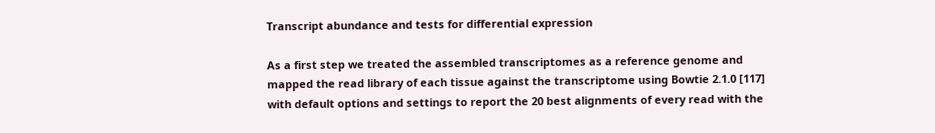Transcript abundance and tests for differential expression

As a first step we treated the assembled transcriptomes as a reference genome and mapped the read library of each tissue against the transcriptome using Bowtie 2.1.0 [117] with default options and settings to report the 20 best alignments of every read with the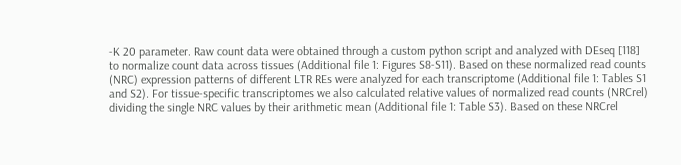-K 20 parameter. Raw count data were obtained through a custom python script and analyzed with DEseq [118] to normalize count data across tissues (Additional file 1: Figures S8-S11). Based on these normalized read counts (NRC) expression patterns of different LTR REs were analyzed for each transcriptome (Additional file 1: Tables S1 and S2). For tissue-specific transcriptomes we also calculated relative values of normalized read counts (NRCrel) dividing the single NRC values by their arithmetic mean (Additional file 1: Table S3). Based on these NRCrel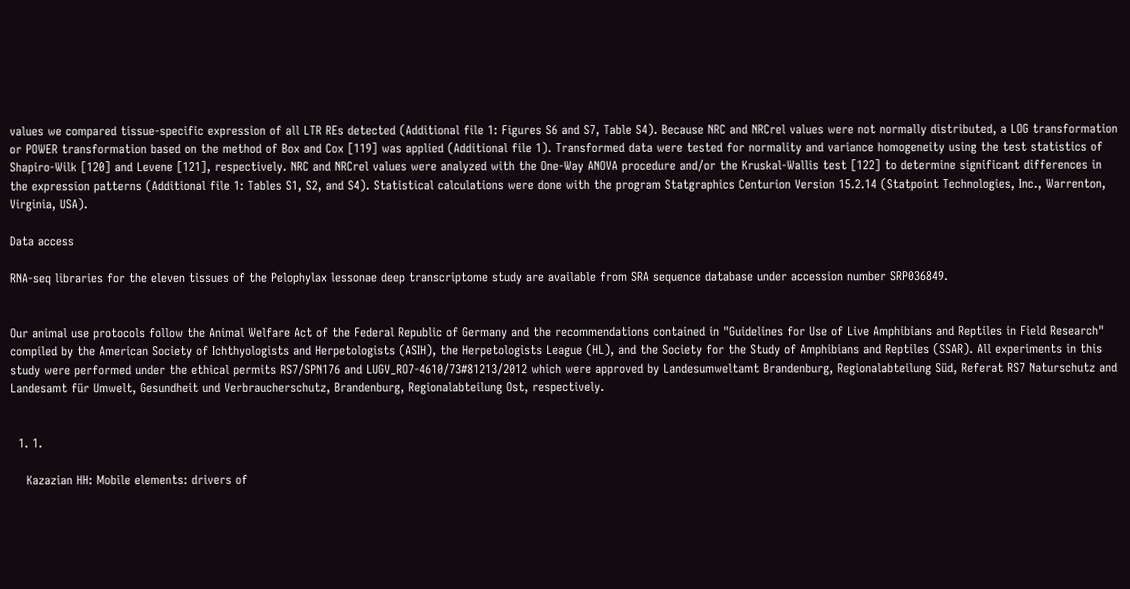values we compared tissue-specific expression of all LTR REs detected (Additional file 1: Figures S6 and S7, Table S4). Because NRC and NRCrel values were not normally distributed, a LOG transformation or POWER transformation based on the method of Box and Cox [119] was applied (Additional file 1). Transformed data were tested for normality and variance homogeneity using the test statistics of Shapiro-Wilk [120] and Levene [121], respectively. NRC and NRCrel values were analyzed with the One-Way ANOVA procedure and/or the Kruskal-Wallis test [122] to determine significant differences in the expression patterns (Additional file 1: Tables S1, S2, and S4). Statistical calculations were done with the program Statgraphics Centurion Version 15.2.14 (Statpoint Technologies, Inc., Warrenton, Virginia, USA).

Data access

RNA-seq libraries for the eleven tissues of the Pelophylax lessonae deep transcriptome study are available from SRA sequence database under accession number SRP036849.


Our animal use protocols follow the Animal Welfare Act of the Federal Republic of Germany and the recommendations contained in "Guidelines for Use of Live Amphibians and Reptiles in Field Research" compiled by the American Society of Ichthyologists and Herpetologists (ASIH), the Herpetologists League (HL), and the Society for the Study of Amphibians and Reptiles (SSAR). All experiments in this study were performed under the ethical permits RS7/SPN176 and LUGV_RO7-4610/73#81213/2012 which were approved by Landesumweltamt Brandenburg, Regionalabteilung Süd, Referat RS7 Naturschutz and Landesamt für Umwelt, Gesundheit und Verbraucherschutz, Brandenburg, Regionalabteilung Ost, respectively.


  1. 1.

    Kazazian HH: Mobile elements: drivers of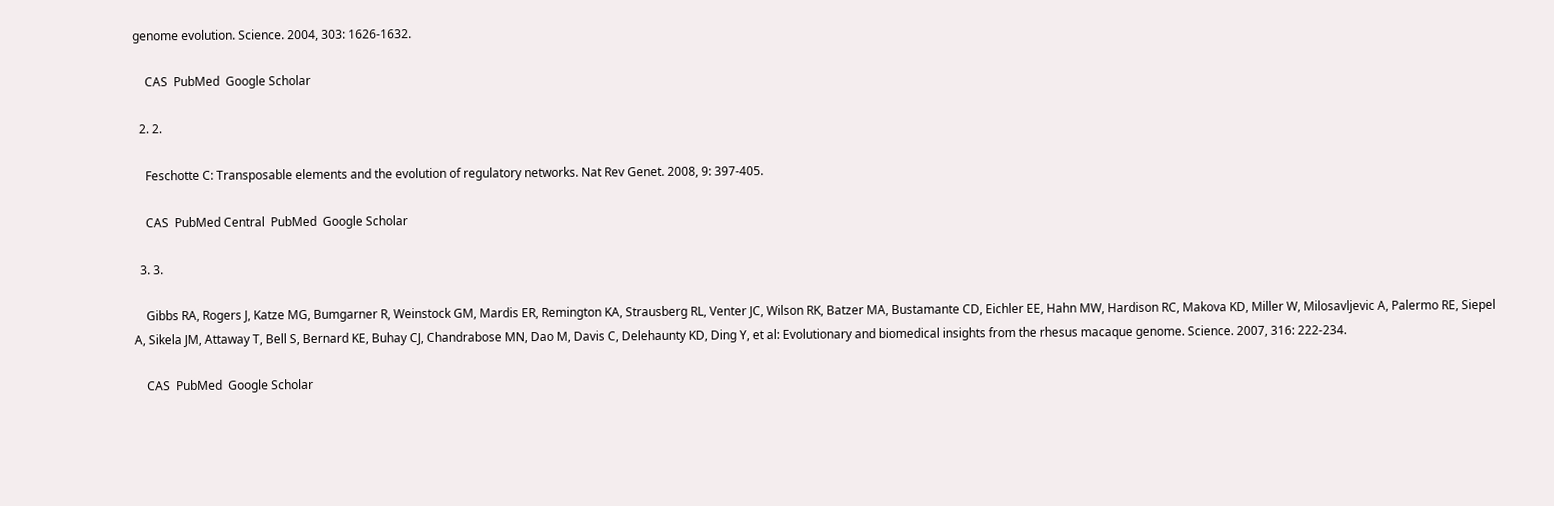genome evolution. Science. 2004, 303: 1626-1632.

    CAS  PubMed  Google Scholar

  2. 2.

    Feschotte C: Transposable elements and the evolution of regulatory networks. Nat Rev Genet. 2008, 9: 397-405.

    CAS  PubMed Central  PubMed  Google Scholar

  3. 3.

    Gibbs RA, Rogers J, Katze MG, Bumgarner R, Weinstock GM, Mardis ER, Remington KA, Strausberg RL, Venter JC, Wilson RK, Batzer MA, Bustamante CD, Eichler EE, Hahn MW, Hardison RC, Makova KD, Miller W, Milosavljevic A, Palermo RE, Siepel A, Sikela JM, Attaway T, Bell S, Bernard KE, Buhay CJ, Chandrabose MN, Dao M, Davis C, Delehaunty KD, Ding Y, et al: Evolutionary and biomedical insights from the rhesus macaque genome. Science. 2007, 316: 222-234.

    CAS  PubMed  Google Scholar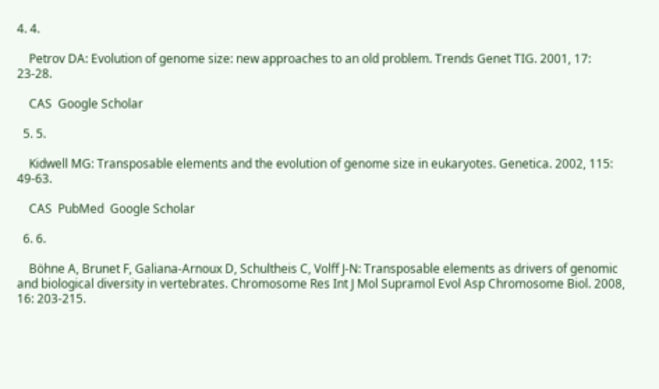4. 4.

    Petrov DA: Evolution of genome size: new approaches to an old problem. Trends Genet TIG. 2001, 17: 23-28.

    CAS  Google Scholar

  5. 5.

    Kidwell MG: Transposable elements and the evolution of genome size in eukaryotes. Genetica. 2002, 115: 49-63.

    CAS  PubMed  Google Scholar

  6. 6.

    Böhne A, Brunet F, Galiana-Arnoux D, Schultheis C, Volff J-N: Transposable elements as drivers of genomic and biological diversity in vertebrates. Chromosome Res Int J Mol Supramol Evol Asp Chromosome Biol. 2008, 16: 203-215.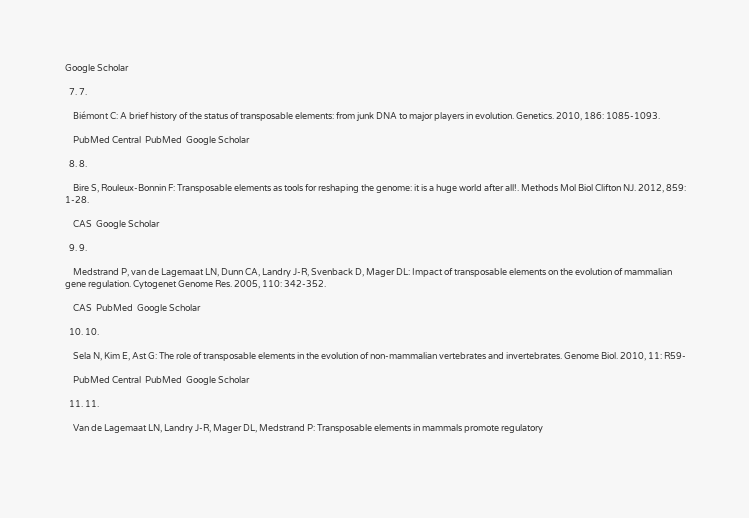Google Scholar

  7. 7.

    Biémont C: A brief history of the status of transposable elements: from junk DNA to major players in evolution. Genetics. 2010, 186: 1085-1093.

    PubMed Central  PubMed  Google Scholar

  8. 8.

    Bire S, Rouleux-Bonnin F: Transposable elements as tools for reshaping the genome: it is a huge world after all!. Methods Mol Biol Clifton NJ. 2012, 859: 1-28.

    CAS  Google Scholar

  9. 9.

    Medstrand P, van de Lagemaat LN, Dunn CA, Landry J-R, Svenback D, Mager DL: Impact of transposable elements on the evolution of mammalian gene regulation. Cytogenet Genome Res. 2005, 110: 342-352.

    CAS  PubMed  Google Scholar

  10. 10.

    Sela N, Kim E, Ast G: The role of transposable elements in the evolution of non-mammalian vertebrates and invertebrates. Genome Biol. 2010, 11: R59-

    PubMed Central  PubMed  Google Scholar

  11. 11.

    Van de Lagemaat LN, Landry J-R, Mager DL, Medstrand P: Transposable elements in mammals promote regulatory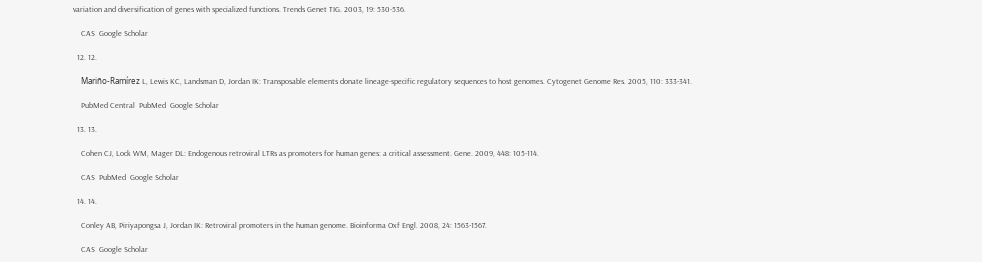variation and diversification of genes with specialized functions. Trends Genet TIG. 2003, 19: 530-536.

    CAS  Google Scholar

  12. 12.

    Mariño-Ramírez L, Lewis KC, Landsman D, Jordan IK: Transposable elements donate lineage-specific regulatory sequences to host genomes. Cytogenet Genome Res. 2005, 110: 333-341.

    PubMed Central  PubMed  Google Scholar

  13. 13.

    Cohen CJ, Lock WM, Mager DL: Endogenous retroviral LTRs as promoters for human genes: a critical assessment. Gene. 2009, 448: 105-114.

    CAS  PubMed  Google Scholar

  14. 14.

    Conley AB, Piriyapongsa J, Jordan IK: Retroviral promoters in the human genome. Bioinforma Oxf Engl. 2008, 24: 1563-1567.

    CAS  Google Scholar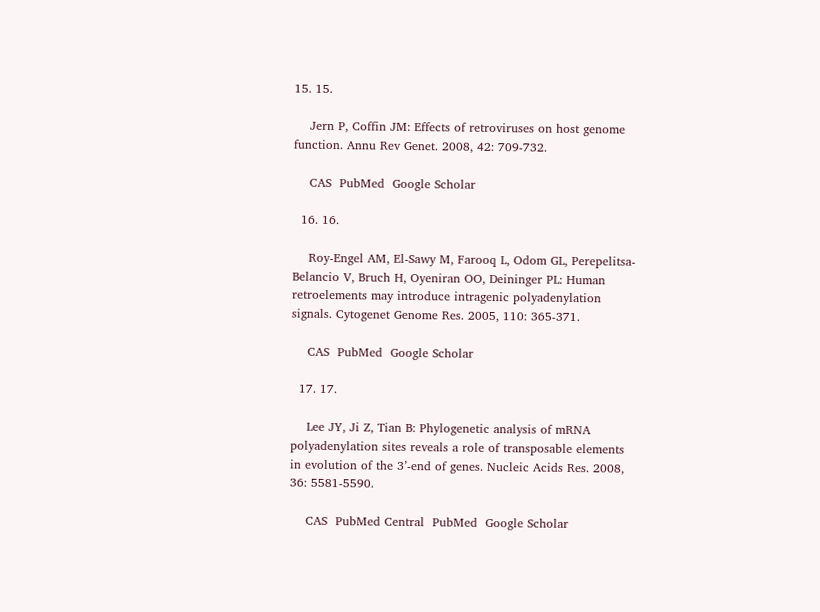15. 15.

    Jern P, Coffin JM: Effects of retroviruses on host genome function. Annu Rev Genet. 2008, 42: 709-732.

    CAS  PubMed  Google Scholar

  16. 16.

    Roy-Engel AM, El-Sawy M, Farooq L, Odom GL, Perepelitsa-Belancio V, Bruch H, Oyeniran OO, Deininger PL: Human retroelements may introduce intragenic polyadenylation signals. Cytogenet Genome Res. 2005, 110: 365-371.

    CAS  PubMed  Google Scholar

  17. 17.

    Lee JY, Ji Z, Tian B: Phylogenetic analysis of mRNA polyadenylation sites reveals a role of transposable elements in evolution of the 3’-end of genes. Nucleic Acids Res. 2008, 36: 5581-5590.

    CAS  PubMed Central  PubMed  Google Scholar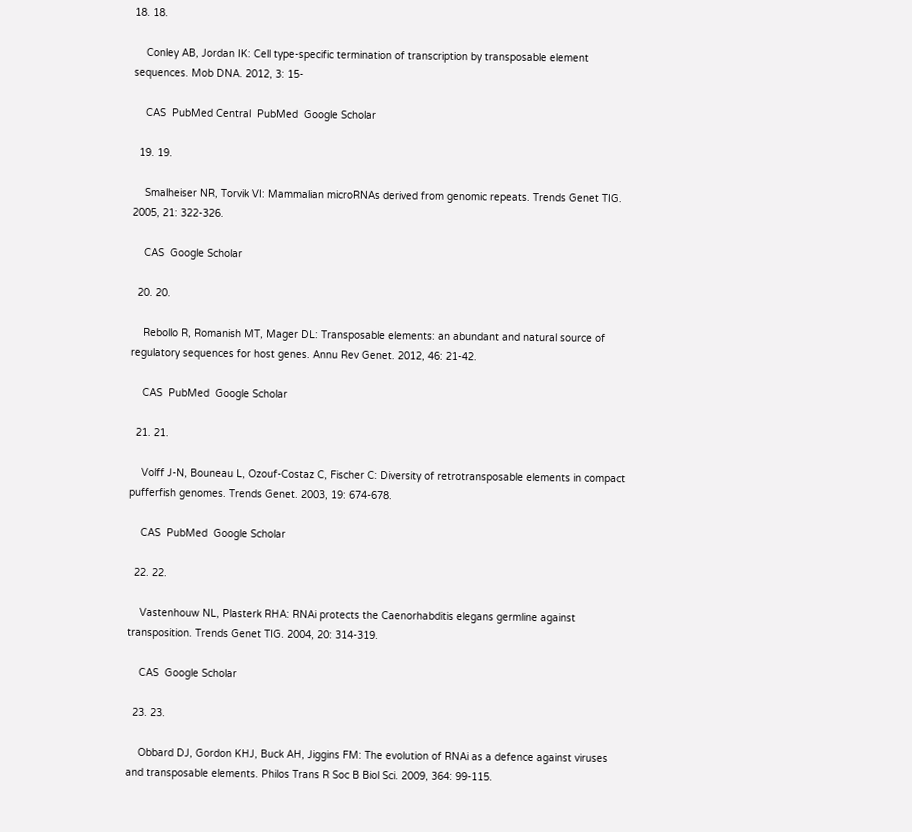18. 18.

    Conley AB, Jordan IK: Cell type-specific termination of transcription by transposable element sequences. Mob DNA. 2012, 3: 15-

    CAS  PubMed Central  PubMed  Google Scholar

  19. 19.

    Smalheiser NR, Torvik VI: Mammalian microRNAs derived from genomic repeats. Trends Genet TIG. 2005, 21: 322-326.

    CAS  Google Scholar

  20. 20.

    Rebollo R, Romanish MT, Mager DL: Transposable elements: an abundant and natural source of regulatory sequences for host genes. Annu Rev Genet. 2012, 46: 21-42.

    CAS  PubMed  Google Scholar

  21. 21.

    Volff J-N, Bouneau L, Ozouf-Costaz C, Fischer C: Diversity of retrotransposable elements in compact pufferfish genomes. Trends Genet. 2003, 19: 674-678.

    CAS  PubMed  Google Scholar

  22. 22.

    Vastenhouw NL, Plasterk RHA: RNAi protects the Caenorhabditis elegans germline against transposition. Trends Genet TIG. 2004, 20: 314-319.

    CAS  Google Scholar

  23. 23.

    Obbard DJ, Gordon KHJ, Buck AH, Jiggins FM: The evolution of RNAi as a defence against viruses and transposable elements. Philos Trans R Soc B Biol Sci. 2009, 364: 99-115.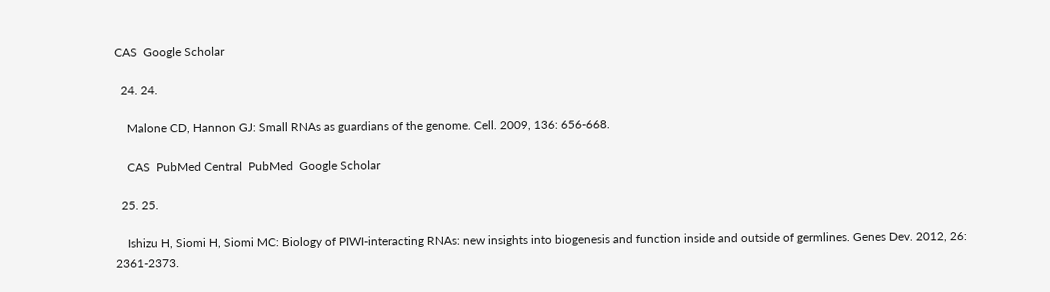CAS  Google Scholar

  24. 24.

    Malone CD, Hannon GJ: Small RNAs as guardians of the genome. Cell. 2009, 136: 656-668.

    CAS  PubMed Central  PubMed  Google Scholar

  25. 25.

    Ishizu H, Siomi H, Siomi MC: Biology of PIWI-interacting RNAs: new insights into biogenesis and function inside and outside of germlines. Genes Dev. 2012, 26: 2361-2373.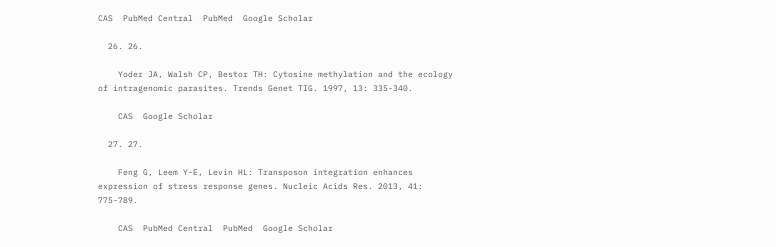CAS  PubMed Central  PubMed  Google Scholar

  26. 26.

    Yoder JA, Walsh CP, Bestor TH: Cytosine methylation and the ecology of intragenomic parasites. Trends Genet TIG. 1997, 13: 335-340.

    CAS  Google Scholar

  27. 27.

    Feng G, Leem Y-E, Levin HL: Transposon integration enhances expression of stress response genes. Nucleic Acids Res. 2013, 41: 775-789.

    CAS  PubMed Central  PubMed  Google Scholar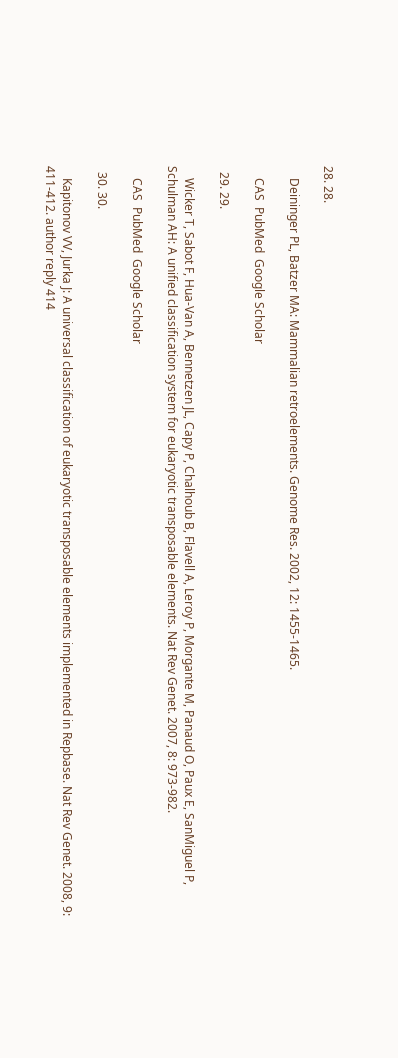28. 28.

    Deininger PL, Batzer MA: Mammalian retroelements. Genome Res. 2002, 12: 1455-1465.

    CAS  PubMed  Google Scholar

  29. 29.

    Wicker T, Sabot F, Hua-Van A, Bennetzen JL, Capy P, Chalhoub B, Flavell A, Leroy P, Morgante M, Panaud O, Paux E, SanMiguel P, Schulman AH: A unified classification system for eukaryotic transposable elements. Nat Rev Genet. 2007, 8: 973-982.

    CAS  PubMed  Google Scholar

  30. 30.

    Kapitonov VV, Jurka J: A universal classification of eukaryotic transposable elements implemented in Repbase. Nat Rev Genet. 2008, 9: 411-412. author reply 414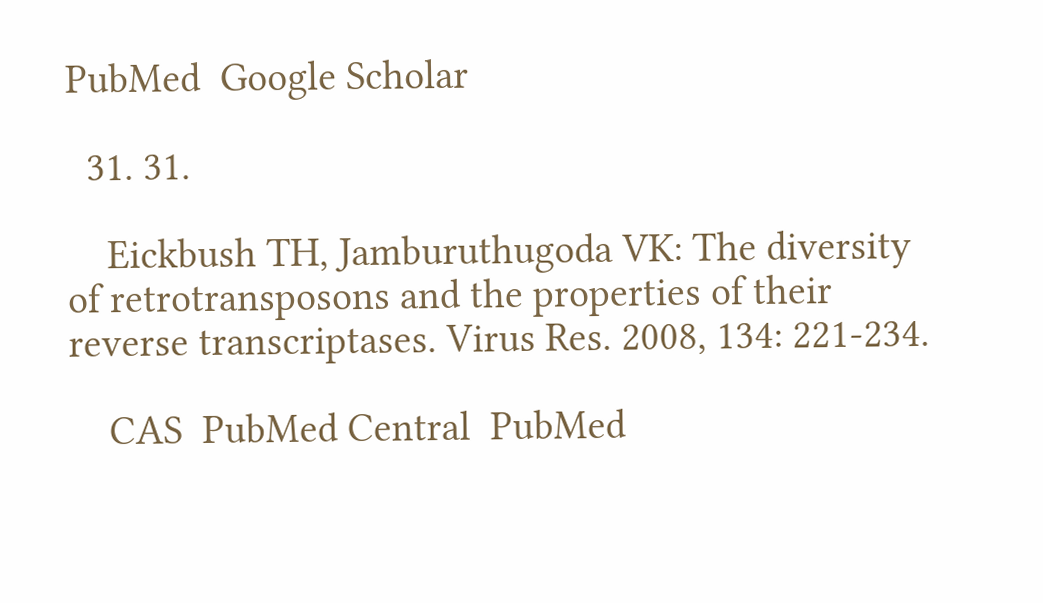PubMed  Google Scholar

  31. 31.

    Eickbush TH, Jamburuthugoda VK: The diversity of retrotransposons and the properties of their reverse transcriptases. Virus Res. 2008, 134: 221-234.

    CAS  PubMed Central  PubMed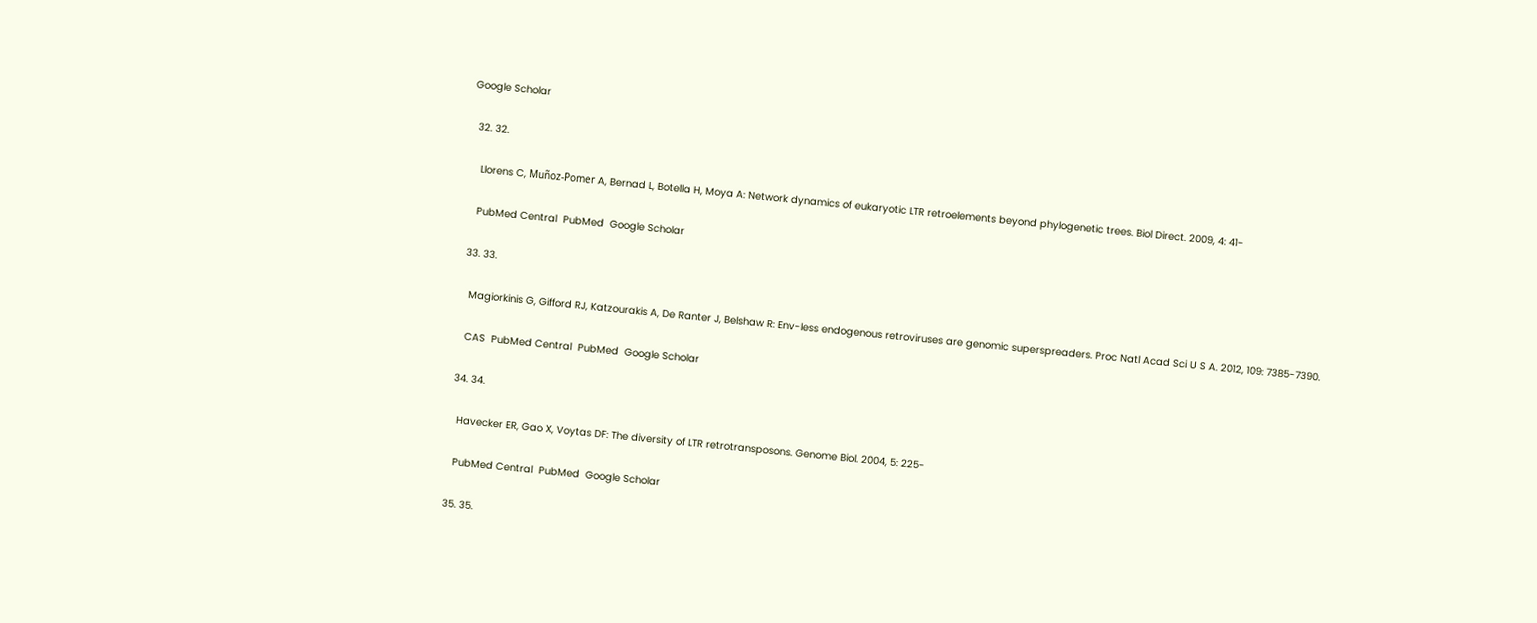Google Scholar

  32. 32.

    Llorens C, Muñoz-Pomer A, Bernad L, Botella H, Moya A: Network dynamics of eukaryotic LTR retroelements beyond phylogenetic trees. Biol Direct. 2009, 4: 41-

    PubMed Central  PubMed  Google Scholar

  33. 33.

    Magiorkinis G, Gifford RJ, Katzourakis A, De Ranter J, Belshaw R: Env-less endogenous retroviruses are genomic superspreaders. Proc Natl Acad Sci U S A. 2012, 109: 7385-7390.

    CAS  PubMed Central  PubMed  Google Scholar

  34. 34.

    Havecker ER, Gao X, Voytas DF: The diversity of LTR retrotransposons. Genome Biol. 2004, 5: 225-

    PubMed Central  PubMed  Google Scholar

  35. 35.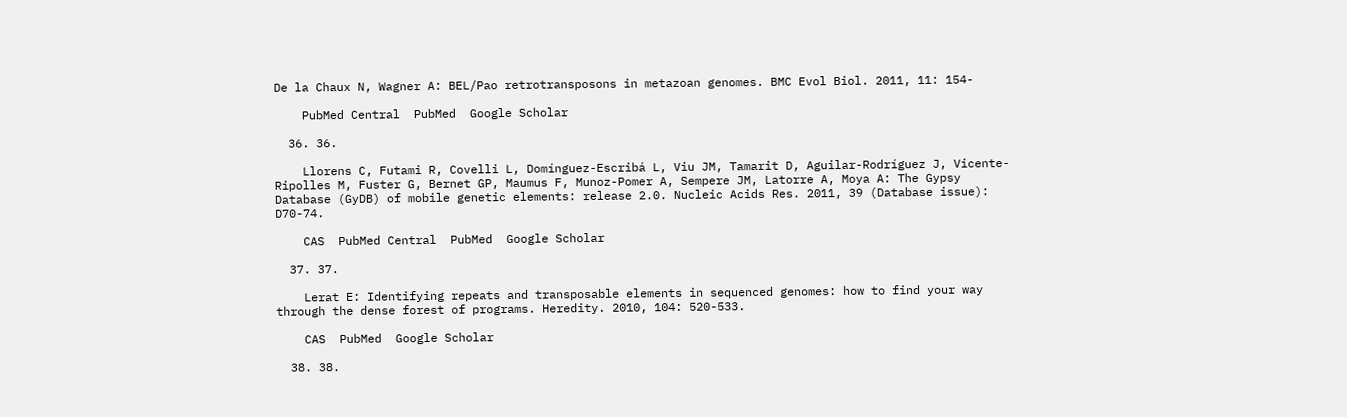De la Chaux N, Wagner A: BEL/Pao retrotransposons in metazoan genomes. BMC Evol Biol. 2011, 11: 154-

    PubMed Central  PubMed  Google Scholar

  36. 36.

    Llorens C, Futami R, Covelli L, Domínguez-Escribá L, Viu JM, Tamarit D, Aguilar-Rodríguez J, Vicente-Ripolles M, Fuster G, Bernet GP, Maumus F, Munoz-Pomer A, Sempere JM, Latorre A, Moya A: The Gypsy Database (GyDB) of mobile genetic elements: release 2.0. Nucleic Acids Res. 2011, 39 (Database issue): D70-74.

    CAS  PubMed Central  PubMed  Google Scholar

  37. 37.

    Lerat E: Identifying repeats and transposable elements in sequenced genomes: how to find your way through the dense forest of programs. Heredity. 2010, 104: 520-533.

    CAS  PubMed  Google Scholar

  38. 38.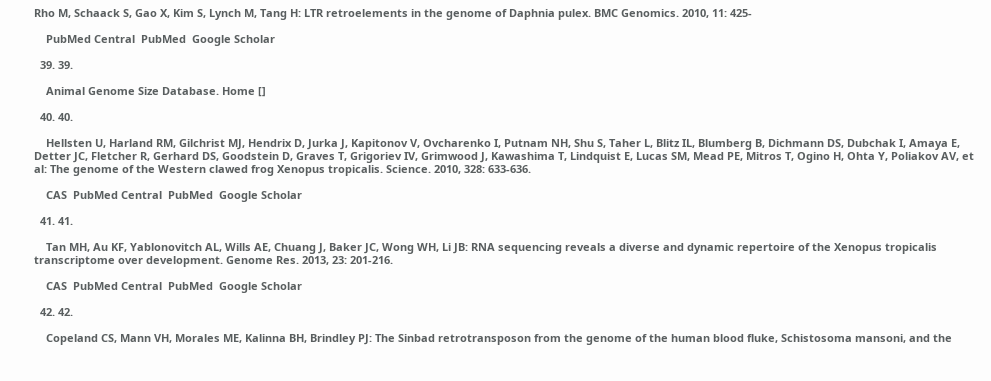Rho M, Schaack S, Gao X, Kim S, Lynch M, Tang H: LTR retroelements in the genome of Daphnia pulex. BMC Genomics. 2010, 11: 425-

    PubMed Central  PubMed  Google Scholar

  39. 39.

    Animal Genome Size Database. Home []

  40. 40.

    Hellsten U, Harland RM, Gilchrist MJ, Hendrix D, Jurka J, Kapitonov V, Ovcharenko I, Putnam NH, Shu S, Taher L, Blitz IL, Blumberg B, Dichmann DS, Dubchak I, Amaya E, Detter JC, Fletcher R, Gerhard DS, Goodstein D, Graves T, Grigoriev IV, Grimwood J, Kawashima T, Lindquist E, Lucas SM, Mead PE, Mitros T, Ogino H, Ohta Y, Poliakov AV, et al: The genome of the Western clawed frog Xenopus tropicalis. Science. 2010, 328: 633-636.

    CAS  PubMed Central  PubMed  Google Scholar

  41. 41.

    Tan MH, Au KF, Yablonovitch AL, Wills AE, Chuang J, Baker JC, Wong WH, Li JB: RNA sequencing reveals a diverse and dynamic repertoire of the Xenopus tropicalis transcriptome over development. Genome Res. 2013, 23: 201-216.

    CAS  PubMed Central  PubMed  Google Scholar

  42. 42.

    Copeland CS, Mann VH, Morales ME, Kalinna BH, Brindley PJ: The Sinbad retrotransposon from the genome of the human blood fluke, Schistosoma mansoni, and the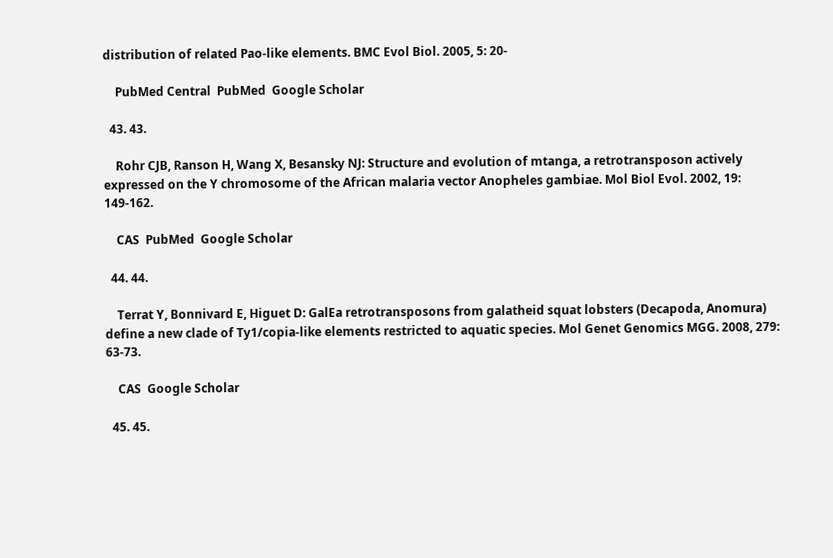distribution of related Pao-like elements. BMC Evol Biol. 2005, 5: 20-

    PubMed Central  PubMed  Google Scholar

  43. 43.

    Rohr CJB, Ranson H, Wang X, Besansky NJ: Structure and evolution of mtanga, a retrotransposon actively expressed on the Y chromosome of the African malaria vector Anopheles gambiae. Mol Biol Evol. 2002, 19: 149-162.

    CAS  PubMed  Google Scholar

  44. 44.

    Terrat Y, Bonnivard E, Higuet D: GalEa retrotransposons from galatheid squat lobsters (Decapoda, Anomura) define a new clade of Ty1/copia-like elements restricted to aquatic species. Mol Genet Genomics MGG. 2008, 279: 63-73.

    CAS  Google Scholar

  45. 45.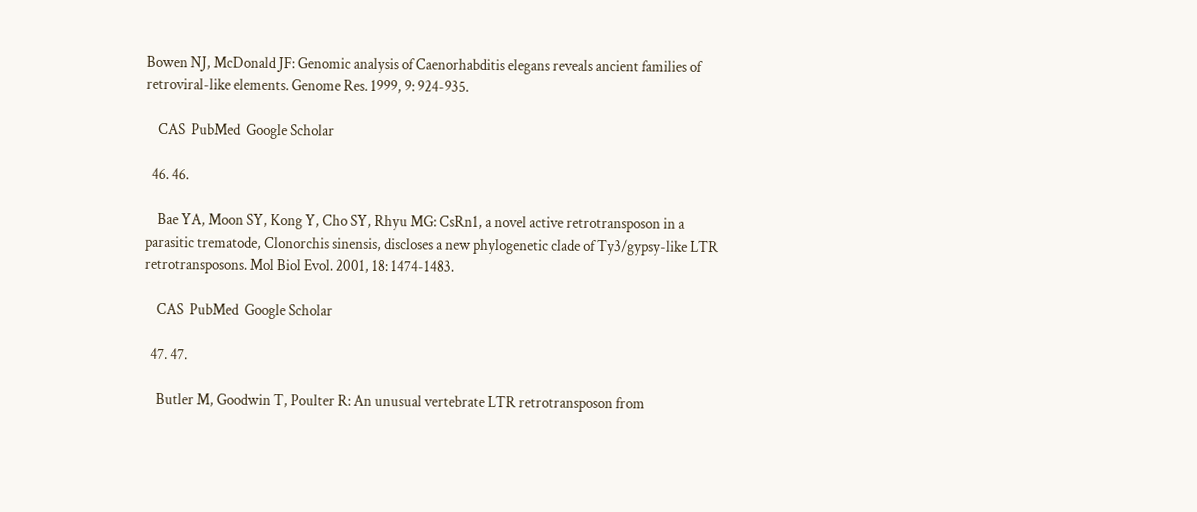Bowen NJ, McDonald JF: Genomic analysis of Caenorhabditis elegans reveals ancient families of retroviral-like elements. Genome Res. 1999, 9: 924-935.

    CAS  PubMed  Google Scholar

  46. 46.

    Bae YA, Moon SY, Kong Y, Cho SY, Rhyu MG: CsRn1, a novel active retrotransposon in a parasitic trematode, Clonorchis sinensis, discloses a new phylogenetic clade of Ty3/gypsy-like LTR retrotransposons. Mol Biol Evol. 2001, 18: 1474-1483.

    CAS  PubMed  Google Scholar

  47. 47.

    Butler M, Goodwin T, Poulter R: An unusual vertebrate LTR retrotransposon from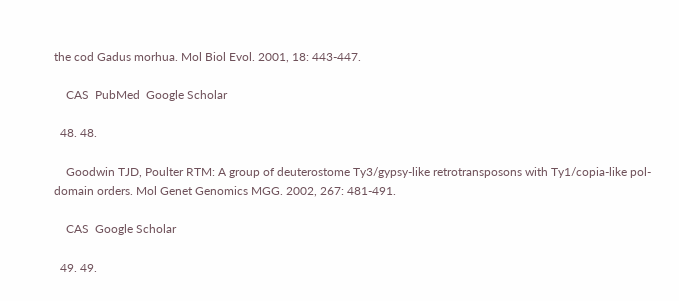the cod Gadus morhua. Mol Biol Evol. 2001, 18: 443-447.

    CAS  PubMed  Google Scholar

  48. 48.

    Goodwin TJD, Poulter RTM: A group of deuterostome Ty3/gypsy-like retrotransposons with Ty1/copia-like pol-domain orders. Mol Genet Genomics MGG. 2002, 267: 481-491.

    CAS  Google Scholar

  49. 49.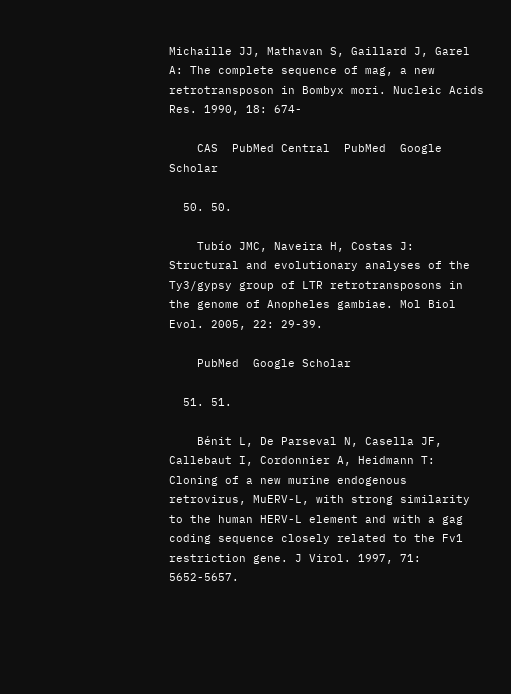Michaille JJ, Mathavan S, Gaillard J, Garel A: The complete sequence of mag, a new retrotransposon in Bombyx mori. Nucleic Acids Res. 1990, 18: 674-

    CAS  PubMed Central  PubMed  Google Scholar

  50. 50.

    Tubío JMC, Naveira H, Costas J: Structural and evolutionary analyses of the Ty3/gypsy group of LTR retrotransposons in the genome of Anopheles gambiae. Mol Biol Evol. 2005, 22: 29-39.

    PubMed  Google Scholar

  51. 51.

    Bénit L, De Parseval N, Casella JF, Callebaut I, Cordonnier A, Heidmann T: Cloning of a new murine endogenous retrovirus, MuERV-L, with strong similarity to the human HERV-L element and with a gag coding sequence closely related to the Fv1 restriction gene. J Virol. 1997, 71: 5652-5657.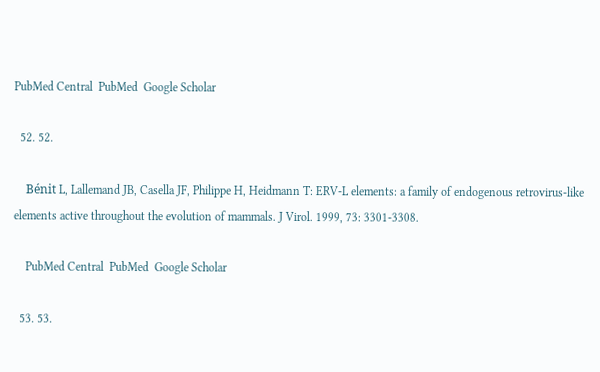PubMed Central  PubMed  Google Scholar

  52. 52.

    Bénit L, Lallemand JB, Casella JF, Philippe H, Heidmann T: ERV-L elements: a family of endogenous retrovirus-like elements active throughout the evolution of mammals. J Virol. 1999, 73: 3301-3308.

    PubMed Central  PubMed  Google Scholar

  53. 53.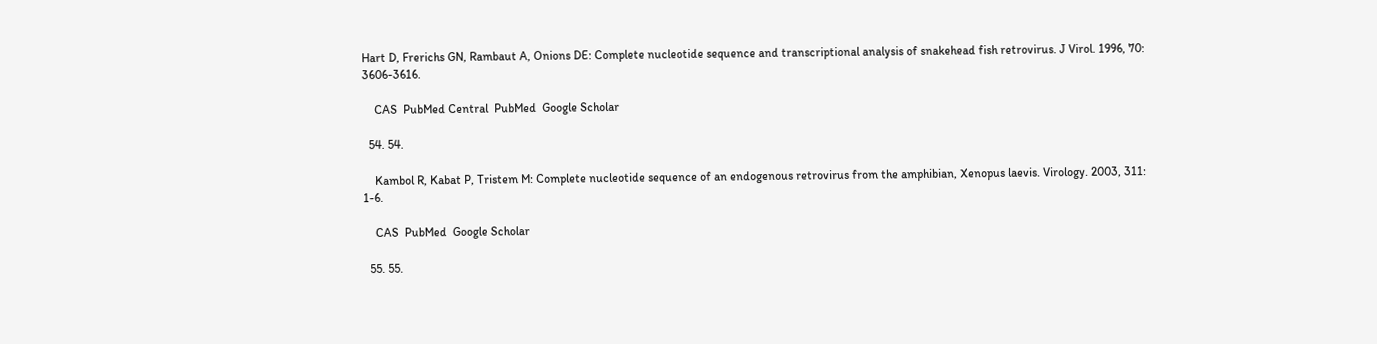Hart D, Frerichs GN, Rambaut A, Onions DE: Complete nucleotide sequence and transcriptional analysis of snakehead fish retrovirus. J Virol. 1996, 70: 3606-3616.

    CAS  PubMed Central  PubMed  Google Scholar

  54. 54.

    Kambol R, Kabat P, Tristem M: Complete nucleotide sequence of an endogenous retrovirus from the amphibian, Xenopus laevis. Virology. 2003, 311: 1-6.

    CAS  PubMed  Google Scholar

  55. 55.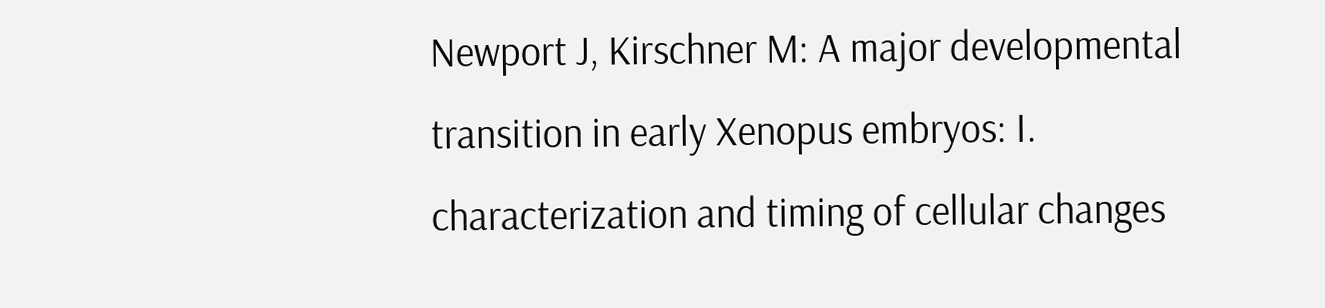Newport J, Kirschner M: A major developmental transition in early Xenopus embryos: I. characterization and timing of cellular changes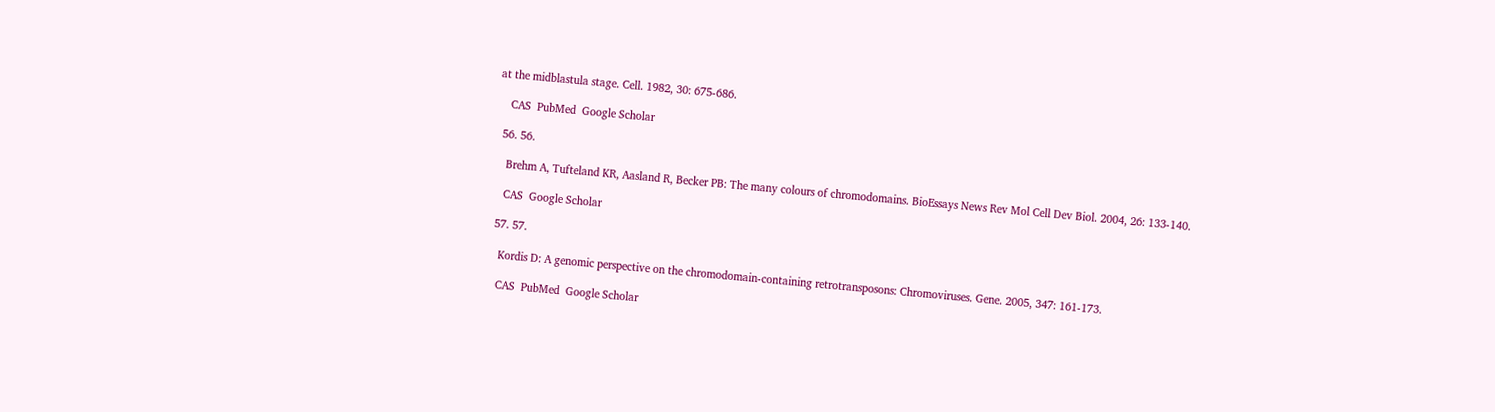at the midblastula stage. Cell. 1982, 30: 675-686.

    CAS  PubMed  Google Scholar

  56. 56.

    Brehm A, Tufteland KR, Aasland R, Becker PB: The many colours of chromodomains. BioEssays News Rev Mol Cell Dev Biol. 2004, 26: 133-140.

    CAS  Google Scholar

  57. 57.

    Kordis D: A genomic perspective on the chromodomain-containing retrotransposons: Chromoviruses. Gene. 2005, 347: 161-173.

    CAS  PubMed  Google Scholar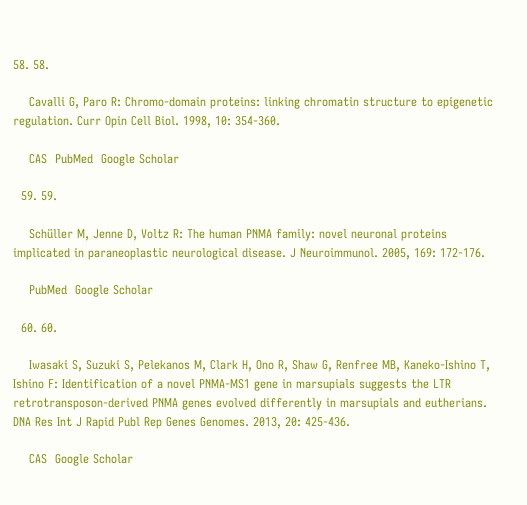58. 58.

    Cavalli G, Paro R: Chromo-domain proteins: linking chromatin structure to epigenetic regulation. Curr Opin Cell Biol. 1998, 10: 354-360.

    CAS  PubMed  Google Scholar

  59. 59.

    Schüller M, Jenne D, Voltz R: The human PNMA family: novel neuronal proteins implicated in paraneoplastic neurological disease. J Neuroimmunol. 2005, 169: 172-176.

    PubMed  Google Scholar

  60. 60.

    Iwasaki S, Suzuki S, Pelekanos M, Clark H, Ono R, Shaw G, Renfree MB, Kaneko-Ishino T, Ishino F: Identification of a novel PNMA-MS1 gene in marsupials suggests the LTR retrotransposon-derived PNMA genes evolved differently in marsupials and eutherians. DNA Res Int J Rapid Publ Rep Genes Genomes. 2013, 20: 425-436.

    CAS  Google Scholar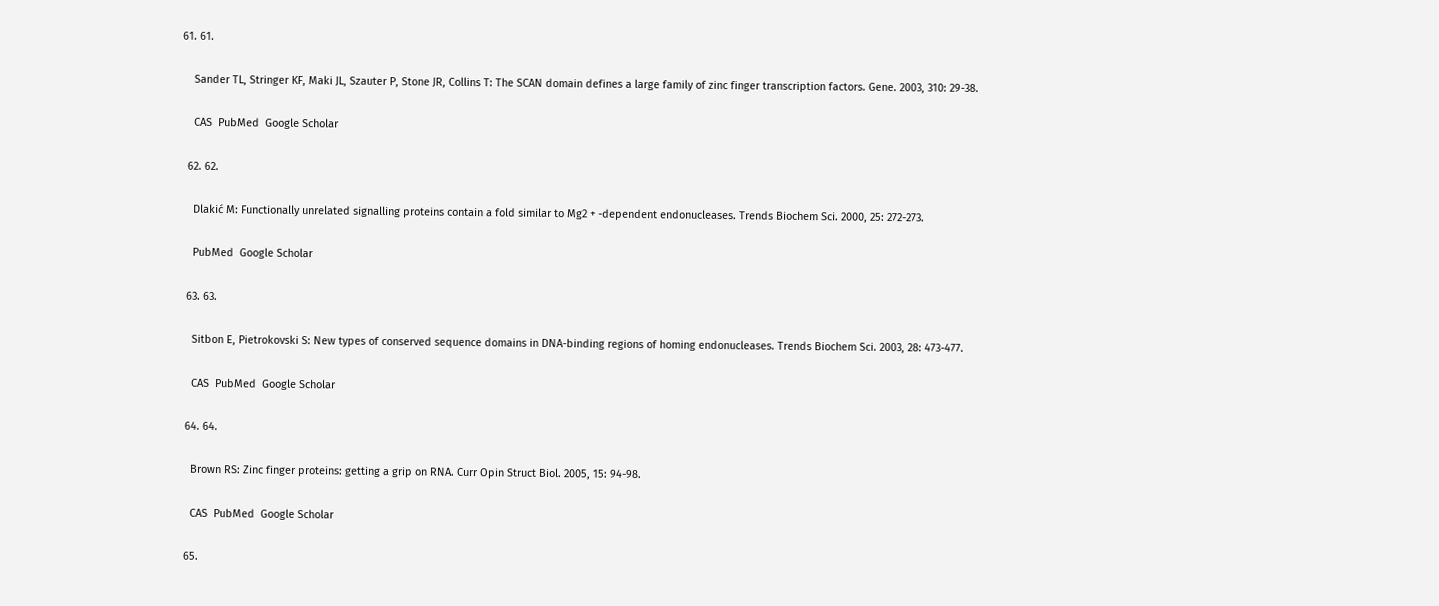61. 61.

    Sander TL, Stringer KF, Maki JL, Szauter P, Stone JR, Collins T: The SCAN domain defines a large family of zinc finger transcription factors. Gene. 2003, 310: 29-38.

    CAS  PubMed  Google Scholar

  62. 62.

    Dlakić M: Functionally unrelated signalling proteins contain a fold similar to Mg2 + -dependent endonucleases. Trends Biochem Sci. 2000, 25: 272-273.

    PubMed  Google Scholar

  63. 63.

    Sitbon E, Pietrokovski S: New types of conserved sequence domains in DNA-binding regions of homing endonucleases. Trends Biochem Sci. 2003, 28: 473-477.

    CAS  PubMed  Google Scholar

  64. 64.

    Brown RS: Zinc finger proteins: getting a grip on RNA. Curr Opin Struct Biol. 2005, 15: 94-98.

    CAS  PubMed  Google Scholar

  65.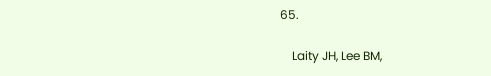65.

    Laity JH, Lee BM,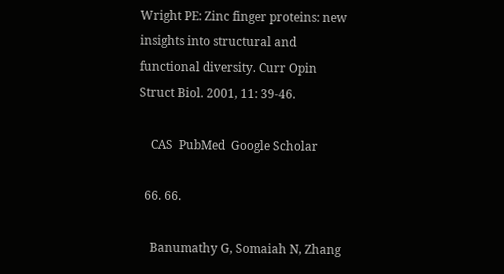Wright PE: Zinc finger proteins: new insights into structural and functional diversity. Curr Opin Struct Biol. 2001, 11: 39-46.

    CAS  PubMed  Google Scholar

  66. 66.

    Banumathy G, Somaiah N, Zhang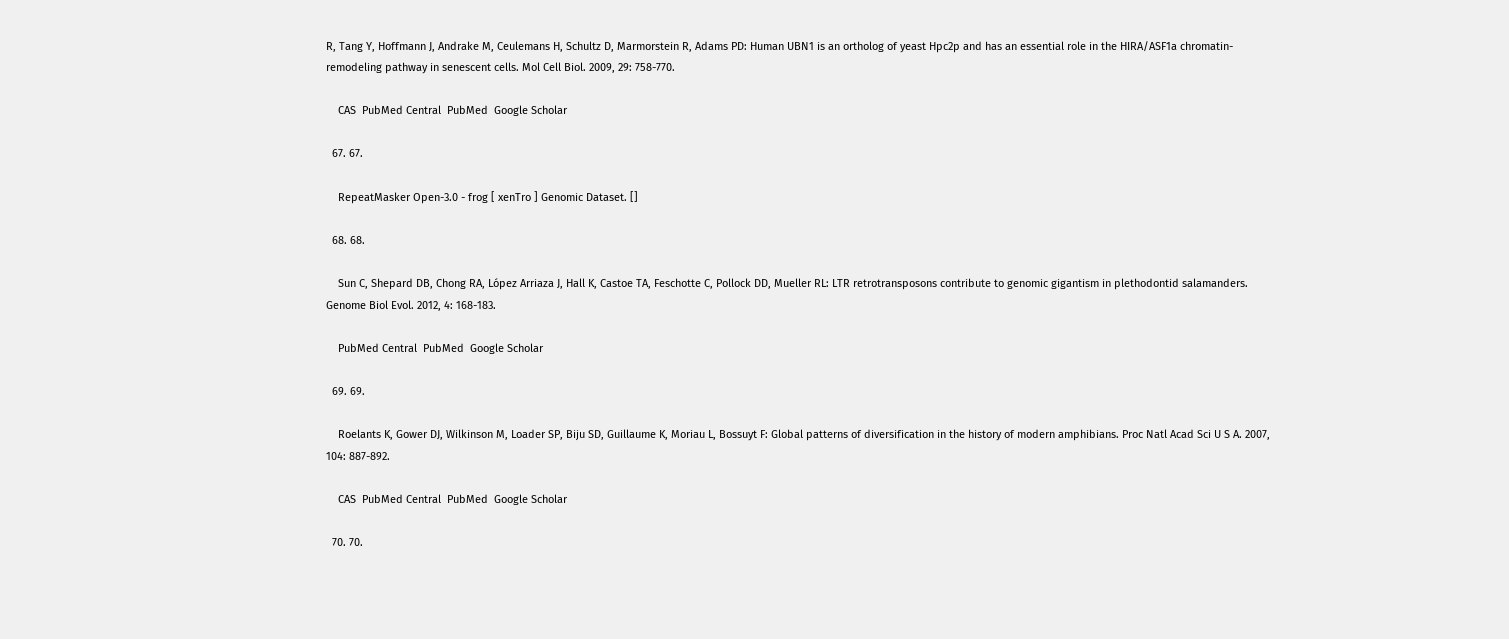R, Tang Y, Hoffmann J, Andrake M, Ceulemans H, Schultz D, Marmorstein R, Adams PD: Human UBN1 is an ortholog of yeast Hpc2p and has an essential role in the HIRA/ASF1a chromatin-remodeling pathway in senescent cells. Mol Cell Biol. 2009, 29: 758-770.

    CAS  PubMed Central  PubMed  Google Scholar

  67. 67.

    RepeatMasker Open-3.0 - frog [ xenTro ] Genomic Dataset. []

  68. 68.

    Sun C, Shepard DB, Chong RA, López Arriaza J, Hall K, Castoe TA, Feschotte C, Pollock DD, Mueller RL: LTR retrotransposons contribute to genomic gigantism in plethodontid salamanders. Genome Biol Evol. 2012, 4: 168-183.

    PubMed Central  PubMed  Google Scholar

  69. 69.

    Roelants K, Gower DJ, Wilkinson M, Loader SP, Biju SD, Guillaume K, Moriau L, Bossuyt F: Global patterns of diversification in the history of modern amphibians. Proc Natl Acad Sci U S A. 2007, 104: 887-892.

    CAS  PubMed Central  PubMed  Google Scholar

  70. 70.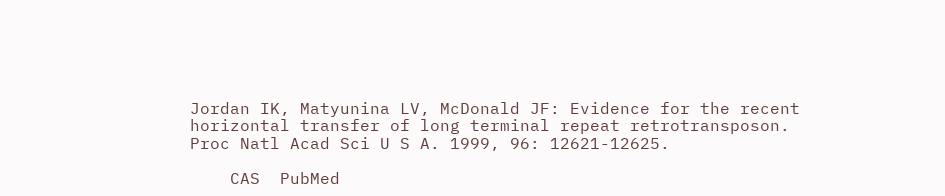Jordan IK, Matyunina LV, McDonald JF: Evidence for the recent horizontal transfer of long terminal repeat retrotransposon. Proc Natl Acad Sci U S A. 1999, 96: 12621-12625.

    CAS  PubMed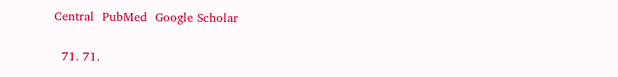Central  PubMed  Google Scholar

  71. 71.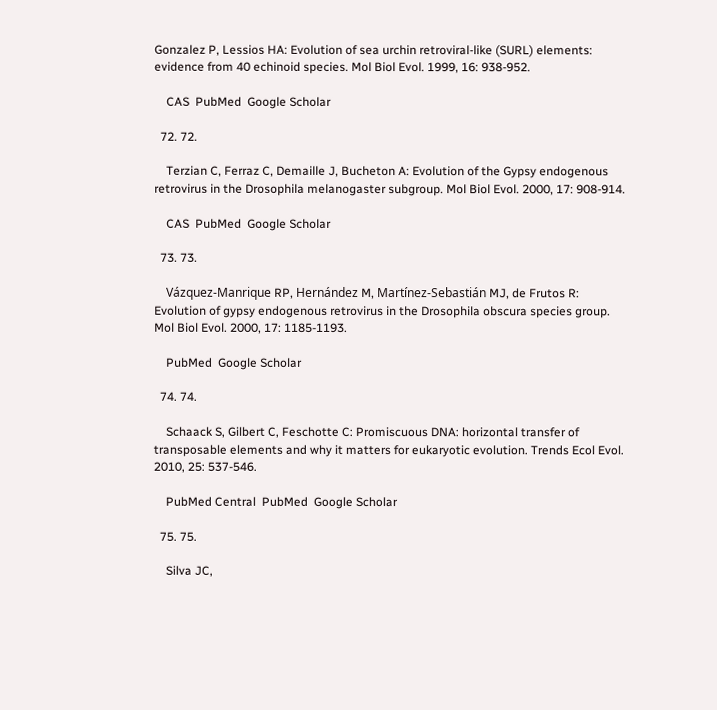Gonzalez P, Lessios HA: Evolution of sea urchin retroviral-like (SURL) elements: evidence from 40 echinoid species. Mol Biol Evol. 1999, 16: 938-952.

    CAS  PubMed  Google Scholar

  72. 72.

    Terzian C, Ferraz C, Demaille J, Bucheton A: Evolution of the Gypsy endogenous retrovirus in the Drosophila melanogaster subgroup. Mol Biol Evol. 2000, 17: 908-914.

    CAS  PubMed  Google Scholar

  73. 73.

    Vázquez-Manrique RP, Hernández M, Martínez-Sebastián MJ, de Frutos R: Evolution of gypsy endogenous retrovirus in the Drosophila obscura species group. Mol Biol Evol. 2000, 17: 1185-1193.

    PubMed  Google Scholar

  74. 74.

    Schaack S, Gilbert C, Feschotte C: Promiscuous DNA: horizontal transfer of transposable elements and why it matters for eukaryotic evolution. Trends Ecol Evol. 2010, 25: 537-546.

    PubMed Central  PubMed  Google Scholar

  75. 75.

    Silva JC,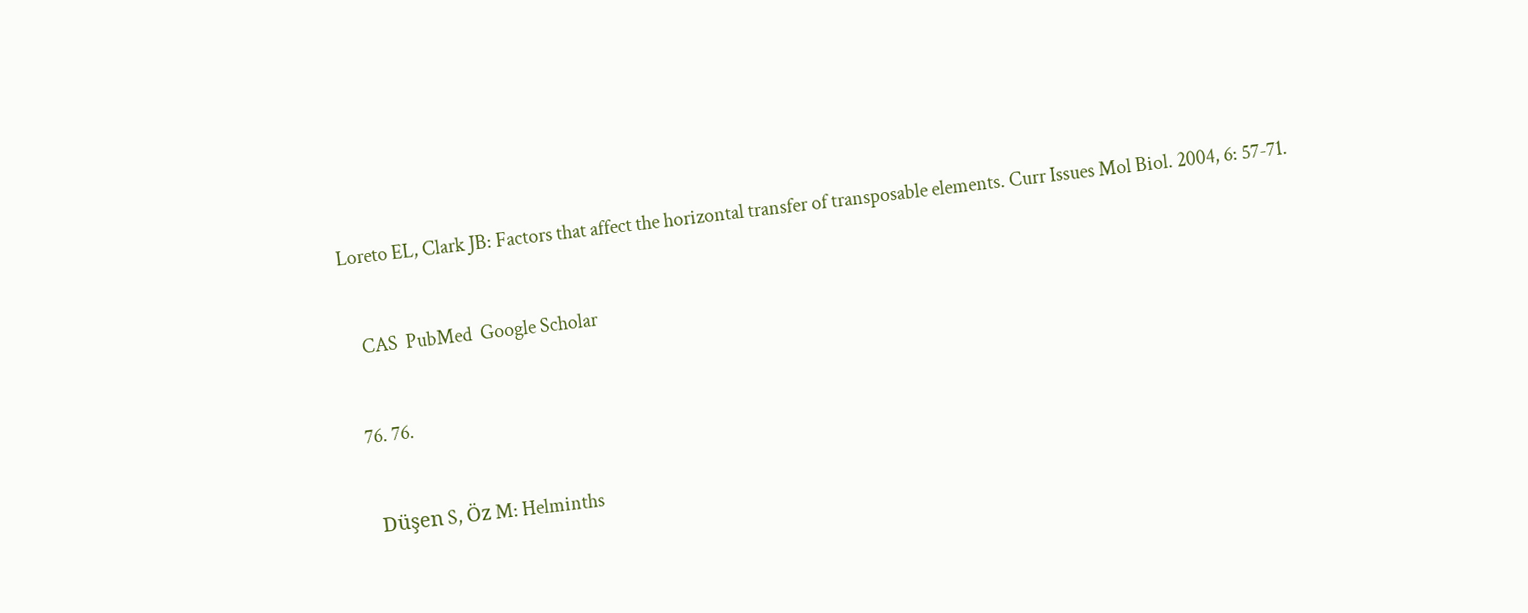Loreto EL, Clark JB: Factors that affect the horizontal transfer of transposable elements. Curr Issues Mol Biol. 2004, 6: 57-71.

    CAS  PubMed  Google Scholar

  76. 76.

    Düşen S, Öz M: Helminths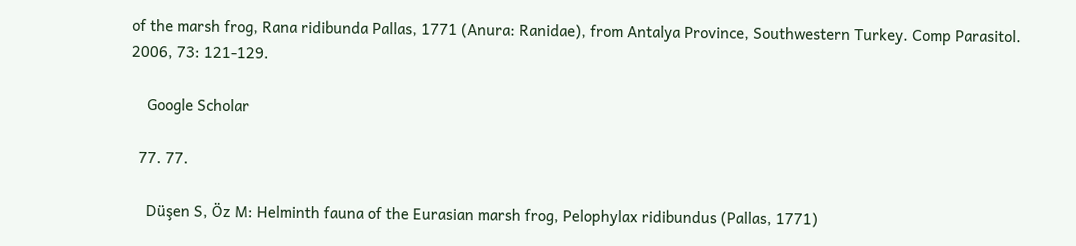of the marsh frog, Rana ridibunda Pallas, 1771 (Anura: Ranidae), from Antalya Province, Southwestern Turkey. Comp Parasitol. 2006, 73: 121-129.

    Google Scholar

  77. 77.

    Düşen S, Öz M: Helminth fauna of the Eurasian marsh frog, Pelophylax ridibundus (Pallas, 1771)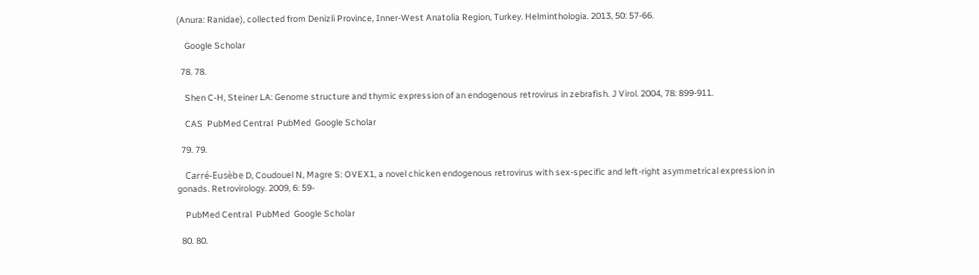(Anura: Ranidae), collected from Denizli Province, Inner-West Anatolia Region, Turkey. Helminthologia. 2013, 50: 57-66.

    Google Scholar

  78. 78.

    Shen C-H, Steiner LA: Genome structure and thymic expression of an endogenous retrovirus in zebrafish. J Virol. 2004, 78: 899-911.

    CAS  PubMed Central  PubMed  Google Scholar

  79. 79.

    Carré-Eusèbe D, Coudouel N, Magre S: OVEX1, a novel chicken endogenous retrovirus with sex-specific and left-right asymmetrical expression in gonads. Retrovirology. 2009, 6: 59-

    PubMed Central  PubMed  Google Scholar

  80. 80.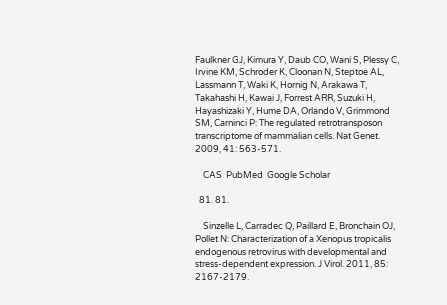Faulkner GJ, Kimura Y, Daub CO, Wani S, Plessy C, Irvine KM, Schroder K, Cloonan N, Steptoe AL, Lassmann T, Waki K, Hornig N, Arakawa T, Takahashi H, Kawai J, Forrest ARR, Suzuki H, Hayashizaki Y, Hume DA, Orlando V, Grimmond SM, Carninci P: The regulated retrotransposon transcriptome of mammalian cells. Nat Genet. 2009, 41: 563-571.

    CAS  PubMed  Google Scholar

  81. 81.

    Sinzelle L, Carradec Q, Paillard E, Bronchain OJ, Pollet N: Characterization of a Xenopus tropicalis endogenous retrovirus with developmental and stress-dependent expression. J Virol. 2011, 85: 2167-2179.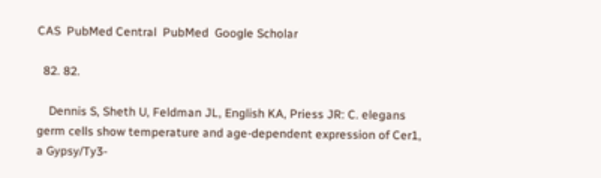CAS  PubMed Central  PubMed  Google Scholar

  82. 82.

    Dennis S, Sheth U, Feldman JL, English KA, Priess JR: C. elegans germ cells show temperature and age-dependent expression of Cer1, a Gypsy/Ty3-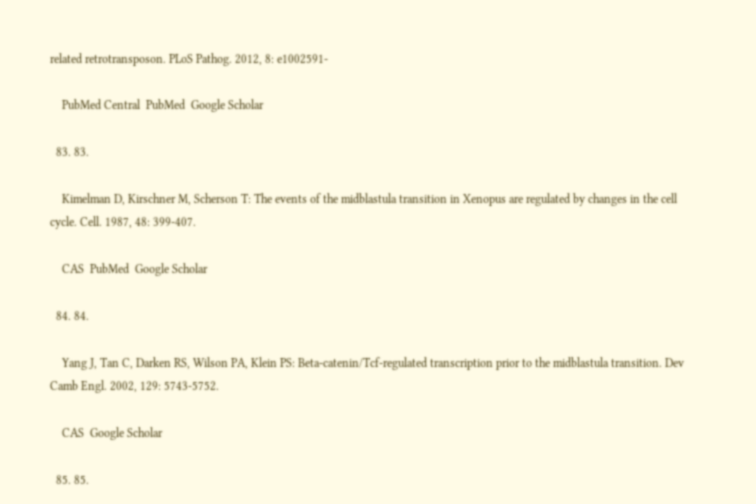related retrotransposon. PLoS Pathog. 2012, 8: e1002591-

    PubMed Central  PubMed  Google Scholar

  83. 83.

    Kimelman D, Kirschner M, Scherson T: The events of the midblastula transition in Xenopus are regulated by changes in the cell cycle. Cell. 1987, 48: 399-407.

    CAS  PubMed  Google Scholar

  84. 84.

    Yang J, Tan C, Darken RS, Wilson PA, Klein PS: Beta-catenin/Tcf-regulated transcription prior to the midblastula transition. Dev Camb Engl. 2002, 129: 5743-5752.

    CAS  Google Scholar

  85. 85.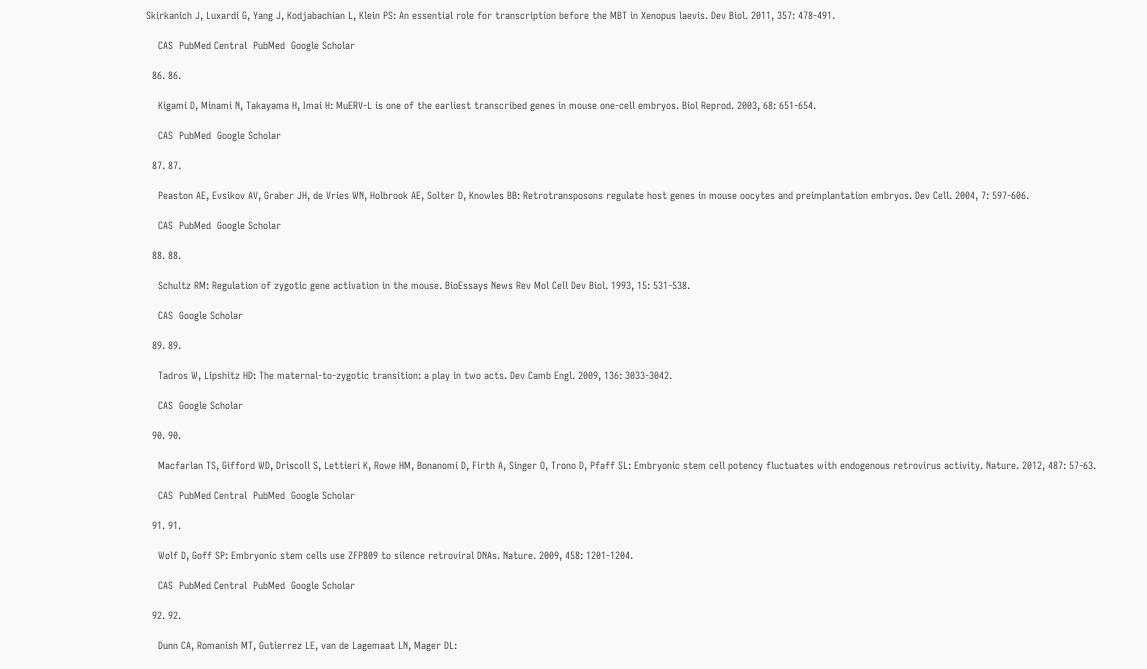Skirkanich J, Luxardi G, Yang J, Kodjabachian L, Klein PS: An essential role for transcription before the MBT in Xenopus laevis. Dev Biol. 2011, 357: 478-491.

    CAS  PubMed Central  PubMed  Google Scholar

  86. 86.

    Kigami D, Minami N, Takayama H, Imai H: MuERV-L is one of the earliest transcribed genes in mouse one-cell embryos. Biol Reprod. 2003, 68: 651-654.

    CAS  PubMed  Google Scholar

  87. 87.

    Peaston AE, Evsikov AV, Graber JH, de Vries WN, Holbrook AE, Solter D, Knowles BB: Retrotransposons regulate host genes in mouse oocytes and preimplantation embryos. Dev Cell. 2004, 7: 597-606.

    CAS  PubMed  Google Scholar

  88. 88.

    Schultz RM: Regulation of zygotic gene activation in the mouse. BioEssays News Rev Mol Cell Dev Biol. 1993, 15: 531-538.

    CAS  Google Scholar

  89. 89.

    Tadros W, Lipshitz HD: The maternal-to-zygotic transition: a play in two acts. Dev Camb Engl. 2009, 136: 3033-3042.

    CAS  Google Scholar

  90. 90.

    Macfarlan TS, Gifford WD, Driscoll S, Lettieri K, Rowe HM, Bonanomi D, Firth A, Singer O, Trono D, Pfaff SL: Embryonic stem cell potency fluctuates with endogenous retrovirus activity. Nature. 2012, 487: 57-63.

    CAS  PubMed Central  PubMed  Google Scholar

  91. 91.

    Wolf D, Goff SP: Embryonic stem cells use ZFP809 to silence retroviral DNAs. Nature. 2009, 458: 1201-1204.

    CAS  PubMed Central  PubMed  Google Scholar

  92. 92.

    Dunn CA, Romanish MT, Gutierrez LE, van de Lagemaat LN, Mager DL: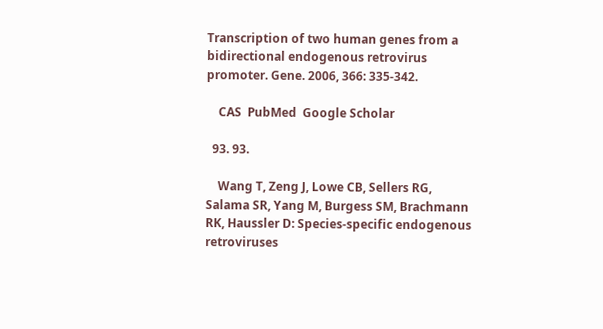Transcription of two human genes from a bidirectional endogenous retrovirus promoter. Gene. 2006, 366: 335-342.

    CAS  PubMed  Google Scholar

  93. 93.

    Wang T, Zeng J, Lowe CB, Sellers RG, Salama SR, Yang M, Burgess SM, Brachmann RK, Haussler D: Species-specific endogenous retroviruses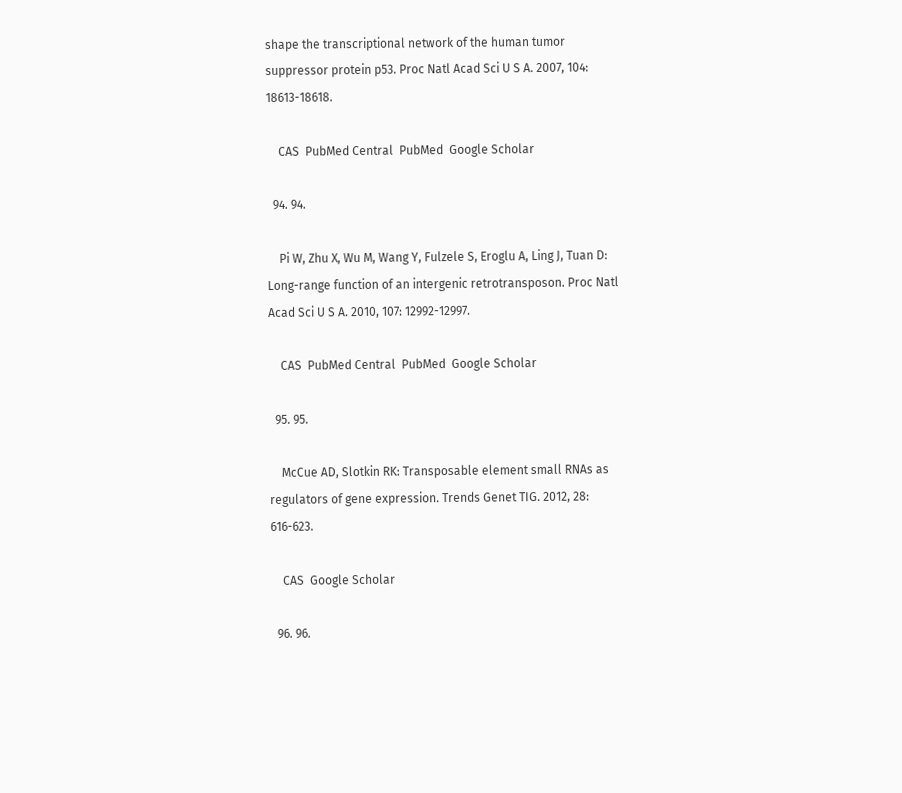shape the transcriptional network of the human tumor suppressor protein p53. Proc Natl Acad Sci U S A. 2007, 104: 18613-18618.

    CAS  PubMed Central  PubMed  Google Scholar

  94. 94.

    Pi W, Zhu X, Wu M, Wang Y, Fulzele S, Eroglu A, Ling J, Tuan D: Long-range function of an intergenic retrotransposon. Proc Natl Acad Sci U S A. 2010, 107: 12992-12997.

    CAS  PubMed Central  PubMed  Google Scholar

  95. 95.

    McCue AD, Slotkin RK: Transposable element small RNAs as regulators of gene expression. Trends Genet TIG. 2012, 28: 616-623.

    CAS  Google Scholar

  96. 96.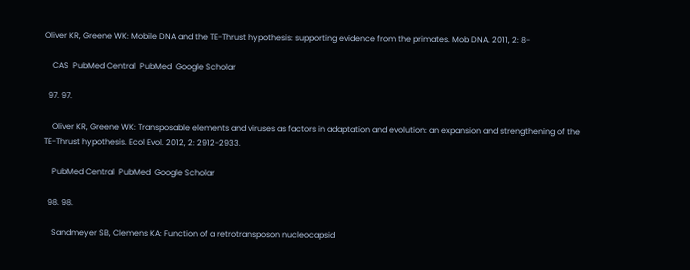Oliver KR, Greene WK: Mobile DNA and the TE-Thrust hypothesis: supporting evidence from the primates. Mob DNA. 2011, 2: 8-

    CAS  PubMed Central  PubMed  Google Scholar

  97. 97.

    Oliver KR, Greene WK: Transposable elements and viruses as factors in adaptation and evolution: an expansion and strengthening of the TE-Thrust hypothesis. Ecol Evol. 2012, 2: 2912-2933.

    PubMed Central  PubMed  Google Scholar

  98. 98.

    Sandmeyer SB, Clemens KA: Function of a retrotransposon nucleocapsid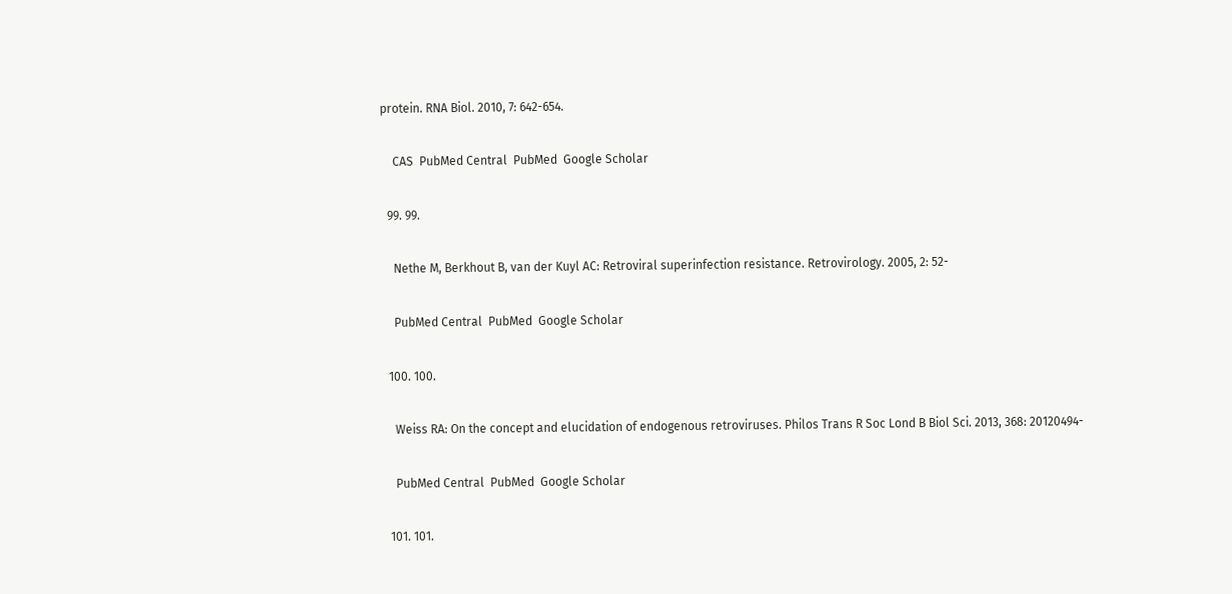protein. RNA Biol. 2010, 7: 642-654.

    CAS  PubMed Central  PubMed  Google Scholar

  99. 99.

    Nethe M, Berkhout B, van der Kuyl AC: Retroviral superinfection resistance. Retrovirology. 2005, 2: 52-

    PubMed Central  PubMed  Google Scholar

  100. 100.

    Weiss RA: On the concept and elucidation of endogenous retroviruses. Philos Trans R Soc Lond B Biol Sci. 2013, 368: 20120494-

    PubMed Central  PubMed  Google Scholar

  101. 101.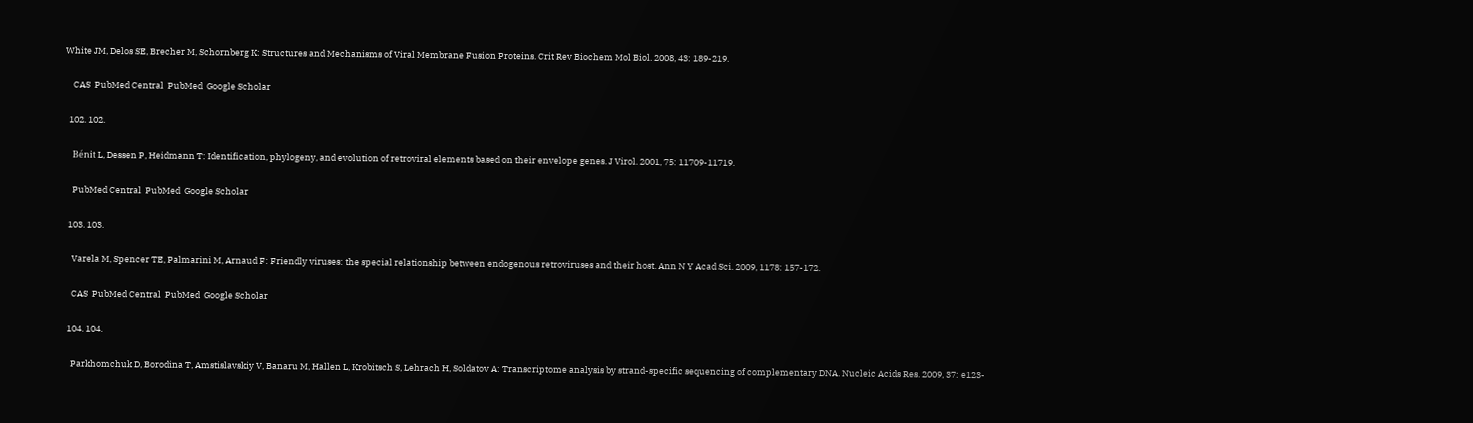White JM, Delos SE, Brecher M, Schornberg K: Structures and Mechanisms of Viral Membrane Fusion Proteins. Crit Rev Biochem Mol Biol. 2008, 43: 189-219.

    CAS  PubMed Central  PubMed  Google Scholar

  102. 102.

    Bénit L, Dessen P, Heidmann T: Identification, phylogeny, and evolution of retroviral elements based on their envelope genes. J Virol. 2001, 75: 11709-11719.

    PubMed Central  PubMed  Google Scholar

  103. 103.

    Varela M, Spencer TE, Palmarini M, Arnaud F: Friendly viruses: the special relationship between endogenous retroviruses and their host. Ann N Y Acad Sci. 2009, 1178: 157-172.

    CAS  PubMed Central  PubMed  Google Scholar

  104. 104.

    Parkhomchuk D, Borodina T, Amstislavskiy V, Banaru M, Hallen L, Krobitsch S, Lehrach H, Soldatov A: Transcriptome analysis by strand-specific sequencing of complementary DNA. Nucleic Acids Res. 2009, 37: e123-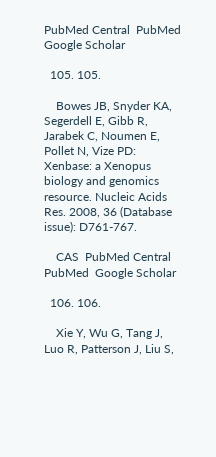PubMed Central  PubMed  Google Scholar

  105. 105.

    Bowes JB, Snyder KA, Segerdell E, Gibb R, Jarabek C, Noumen E, Pollet N, Vize PD: Xenbase: a Xenopus biology and genomics resource. Nucleic Acids Res. 2008, 36 (Database issue): D761-767.

    CAS  PubMed Central  PubMed  Google Scholar

  106. 106.

    Xie Y, Wu G, Tang J, Luo R, Patterson J, Liu S,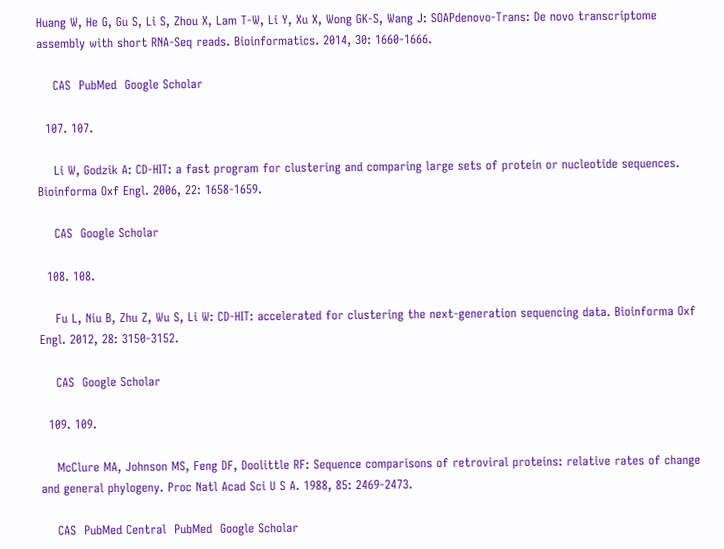Huang W, He G, Gu S, Li S, Zhou X, Lam T-W, Li Y, Xu X, Wong GK-S, Wang J: SOAPdenovo-Trans: De novo transcriptome assembly with short RNA-Seq reads. Bioinformatics. 2014, 30: 1660-1666.

    CAS  PubMed  Google Scholar

  107. 107.

    Li W, Godzik A: CD-HIT: a fast program for clustering and comparing large sets of protein or nucleotide sequences. Bioinforma Oxf Engl. 2006, 22: 1658-1659.

    CAS  Google Scholar

  108. 108.

    Fu L, Niu B, Zhu Z, Wu S, Li W: CD-HIT: accelerated for clustering the next-generation sequencing data. Bioinforma Oxf Engl. 2012, 28: 3150-3152.

    CAS  Google Scholar

  109. 109.

    McClure MA, Johnson MS, Feng DF, Doolittle RF: Sequence comparisons of retroviral proteins: relative rates of change and general phylogeny. Proc Natl Acad Sci U S A. 1988, 85: 2469-2473.

    CAS  PubMed Central  PubMed  Google Scholar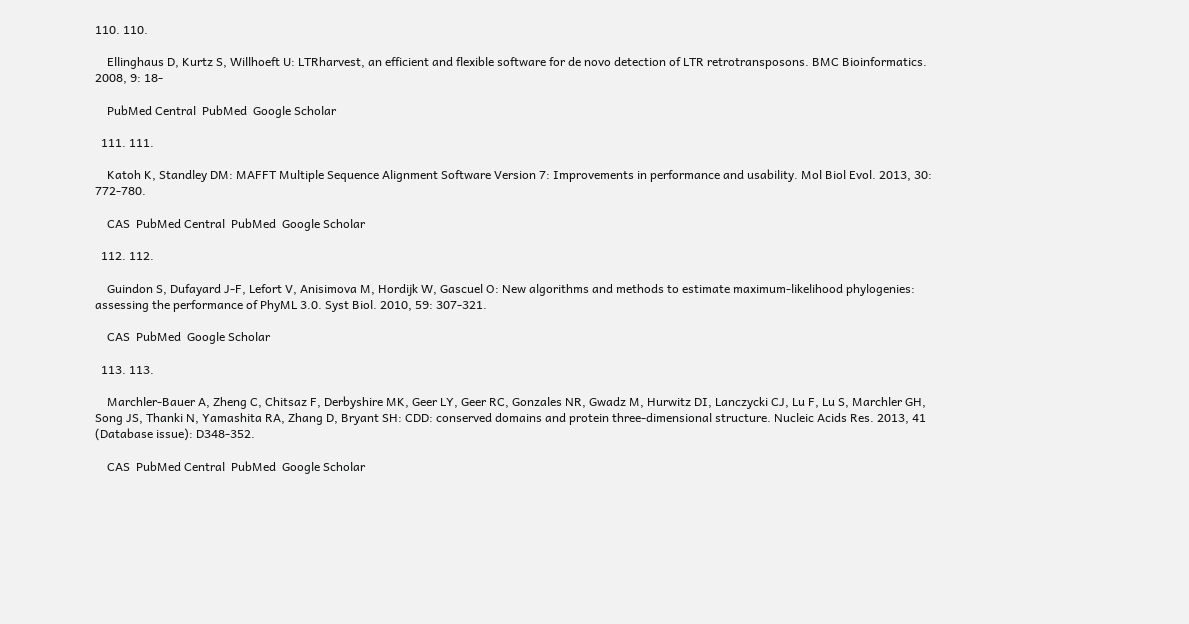110. 110.

    Ellinghaus D, Kurtz S, Willhoeft U: LTRharvest, an efficient and flexible software for de novo detection of LTR retrotransposons. BMC Bioinformatics. 2008, 9: 18-

    PubMed Central  PubMed  Google Scholar

  111. 111.

    Katoh K, Standley DM: MAFFT Multiple Sequence Alignment Software Version 7: Improvements in performance and usability. Mol Biol Evol. 2013, 30: 772-780.

    CAS  PubMed Central  PubMed  Google Scholar

  112. 112.

    Guindon S, Dufayard J-F, Lefort V, Anisimova M, Hordijk W, Gascuel O: New algorithms and methods to estimate maximum-likelihood phylogenies: assessing the performance of PhyML 3.0. Syst Biol. 2010, 59: 307-321.

    CAS  PubMed  Google Scholar

  113. 113.

    Marchler-Bauer A, Zheng C, Chitsaz F, Derbyshire MK, Geer LY, Geer RC, Gonzales NR, Gwadz M, Hurwitz DI, Lanczycki CJ, Lu F, Lu S, Marchler GH, Song JS, Thanki N, Yamashita RA, Zhang D, Bryant SH: CDD: conserved domains and protein three-dimensional structure. Nucleic Acids Res. 2013, 41 (Database issue): D348-352.

    CAS  PubMed Central  PubMed  Google Scholar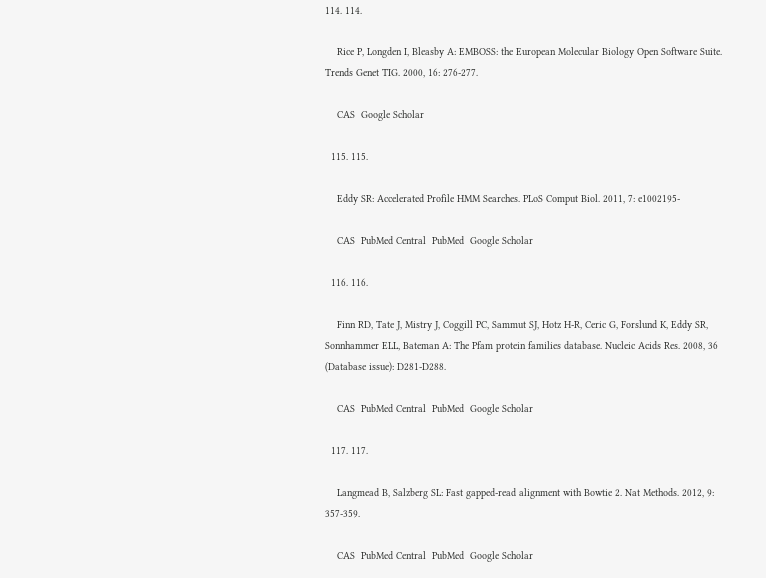114. 114.

    Rice P, Longden I, Bleasby A: EMBOSS: the European Molecular Biology Open Software Suite. Trends Genet TIG. 2000, 16: 276-277.

    CAS  Google Scholar

  115. 115.

    Eddy SR: Accelerated Profile HMM Searches. PLoS Comput Biol. 2011, 7: e1002195-

    CAS  PubMed Central  PubMed  Google Scholar

  116. 116.

    Finn RD, Tate J, Mistry J, Coggill PC, Sammut SJ, Hotz H-R, Ceric G, Forslund K, Eddy SR, Sonnhammer ELL, Bateman A: The Pfam protein families database. Nucleic Acids Res. 2008, 36 (Database issue): D281-D288.

    CAS  PubMed Central  PubMed  Google Scholar

  117. 117.

    Langmead B, Salzberg SL: Fast gapped-read alignment with Bowtie 2. Nat Methods. 2012, 9: 357-359.

    CAS  PubMed Central  PubMed  Google Scholar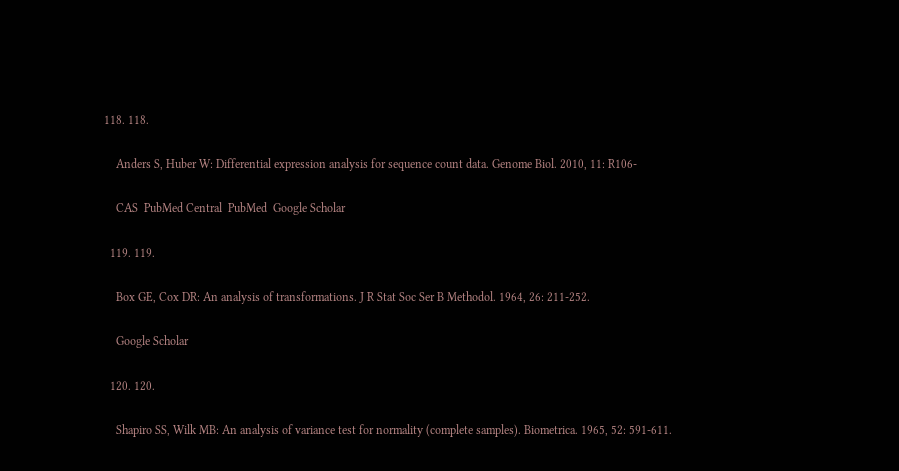118. 118.

    Anders S, Huber W: Differential expression analysis for sequence count data. Genome Biol. 2010, 11: R106-

    CAS  PubMed Central  PubMed  Google Scholar

  119. 119.

    Box GE, Cox DR: An analysis of transformations. J R Stat Soc Ser B Methodol. 1964, 26: 211-252.

    Google Scholar

  120. 120.

    Shapiro SS, Wilk MB: An analysis of variance test for normality (complete samples). Biometrica. 1965, 52: 591-611.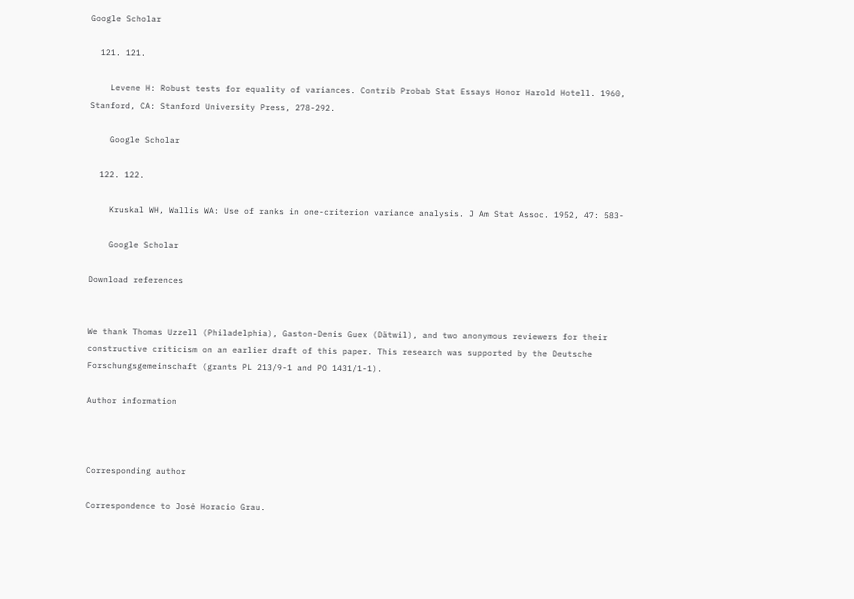Google Scholar

  121. 121.

    Levene H: Robust tests for equality of variances. Contrib Probab Stat Essays Honor Harold Hotell. 1960, Stanford, CA: Stanford University Press, 278-292.

    Google Scholar

  122. 122.

    Kruskal WH, Wallis WA: Use of ranks in one-criterion variance analysis. J Am Stat Assoc. 1952, 47: 583-

    Google Scholar

Download references


We thank Thomas Uzzell (Philadelphia), Gaston-Denis Guex (Dätwil), and two anonymous reviewers for their constructive criticism on an earlier draft of this paper. This research was supported by the Deutsche Forschungsgemeinschaft (grants PL 213/9-1 and PO 1431/1-1).

Author information



Corresponding author

Correspondence to José Horacio Grau.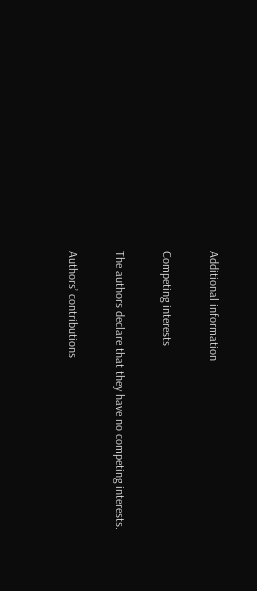Additional information

Competing interests

The authors declare that they have no competing interests.

Authors’ contributions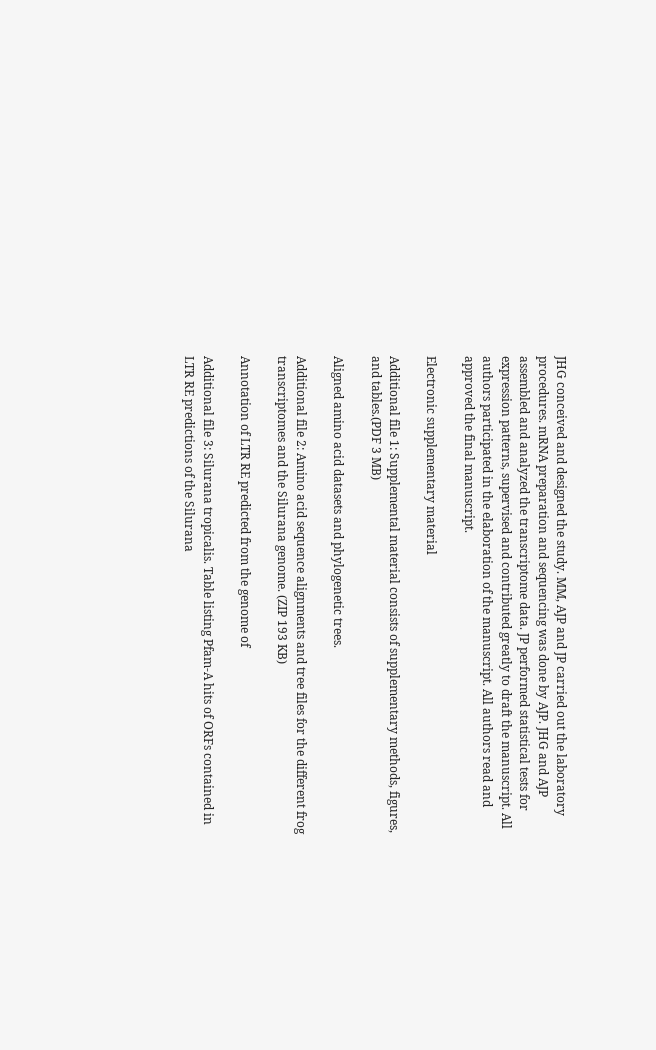JHG conceived and designed the study. MM, AJP and JP carried out the laboratory procedures. mRNA preparation and sequencing was done by AJP. JHG and AJP assembled and analyzed the transcriptome data. JP performed statistical tests for expression patterns, supervised and contributed greatly to draft the manuscript. All authors participated in the elaboration of the manuscript. All authors read and approved the final manuscript.

Electronic supplementary material

Additional file 1: Supplemental material consists of supplementary methods, figures, and tables.(PDF 3 MB)

Aligned amino acid datasets and phylogenetic trees.

Additional file 2: Amino acid sequence alignments and tree files for the different frog transcriptomes and the Silurana genome. (ZIP 193 KB)

Annotation of LTR RE predicted from the genome of

Additional file 3: Silurana tropicalis. Table listing Pfam-A hits of ORFs contained in LTR RE predictions of the Silurana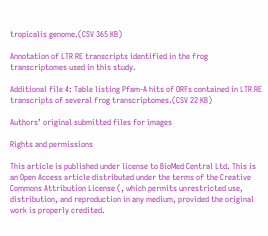tropicalis genome.(CSV 365 KB)

Annotation of LTR RE transcripts identified in the frog transcriptomes used in this study.

Additional file 4: Table listing Pfam-A hits of ORFs contained in LTR RE transcripts of several frog transcriptomes.(CSV 22 KB)

Authors’ original submitted files for images

Rights and permissions

This article is published under license to BioMed Central Ltd. This is an Open Access article distributed under the terms of the Creative Commons Attribution License (, which permits unrestricted use, distribution, and reproduction in any medium, provided the original work is properly credited.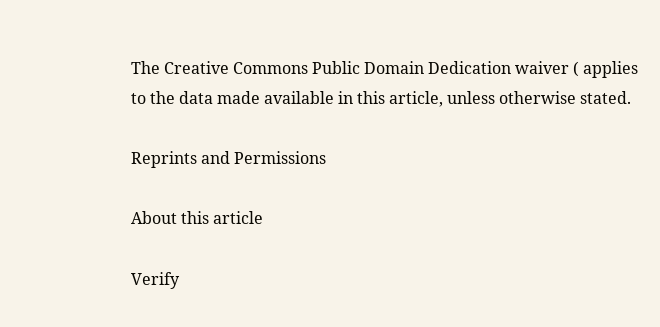The Creative Commons Public Domain Dedication waiver ( applies to the data made available in this article, unless otherwise stated.

Reprints and Permissions

About this article

Verify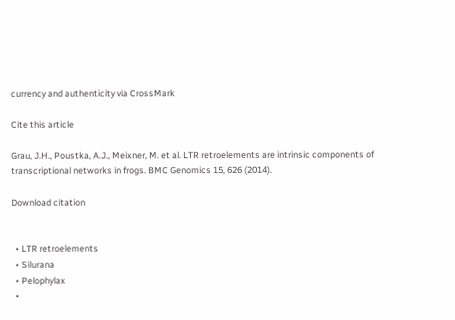currency and authenticity via CrossMark

Cite this article

Grau, J.H., Poustka, A.J., Meixner, M. et al. LTR retroelements are intrinsic components of transcriptional networks in frogs. BMC Genomics 15, 626 (2014).

Download citation


  • LTR retroelements
  • Silurana
  • Pelophylax
  •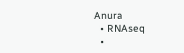Anura
  • RNAseq
  •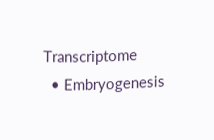Transcriptome
  • Embryogenesis